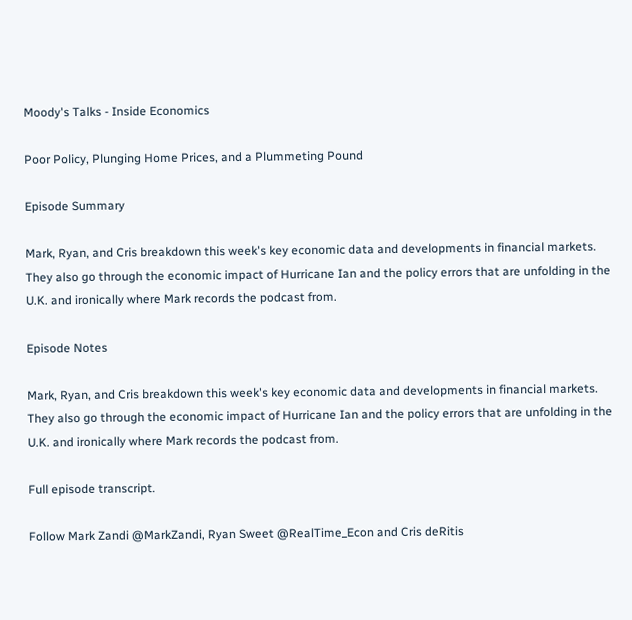Moody's Talks - Inside Economics

Poor Policy, Plunging Home Prices, and a Plummeting Pound

Episode Summary

Mark, Ryan, and Cris breakdown this week's key economic data and developments in financial markets. They also go through the economic impact of Hurricane Ian and the policy errors that are unfolding in the U.K. and ironically where Mark records the podcast from.

Episode Notes

Mark, Ryan, and Cris breakdown this week's key economic data and developments in financial markets. They also go through the economic impact of Hurricane Ian and the policy errors that are unfolding in the U.K. and ironically where Mark records the podcast from.

Full episode transcript.

Follow Mark Zandi @MarkZandi, Ryan Sweet @RealTime_Econ and Cris deRitis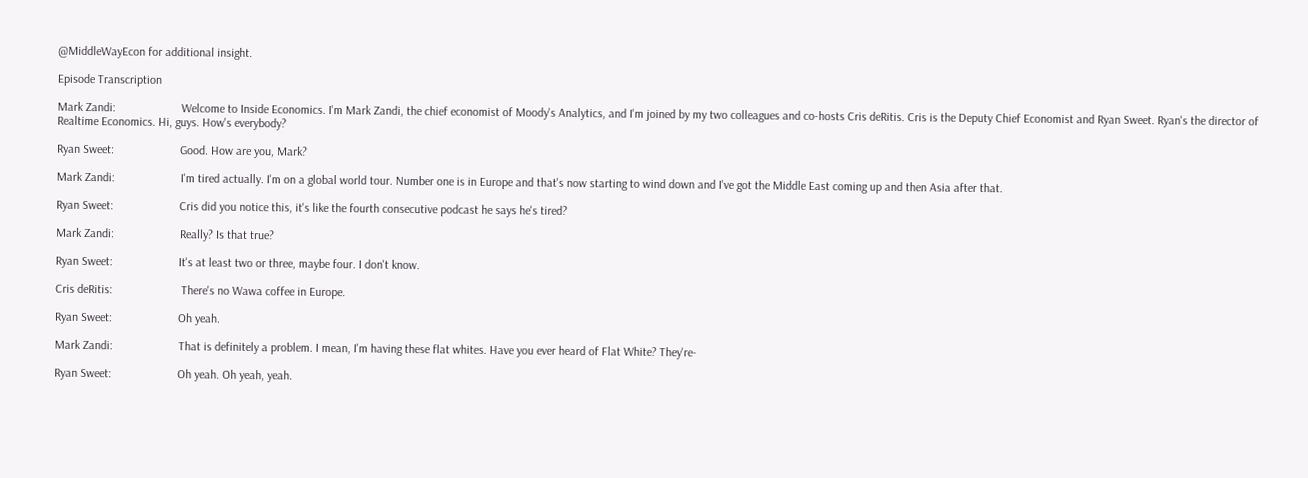@MiddleWayEcon for additional insight.

Episode Transcription

Mark Zandi:                      Welcome to Inside Economics. I'm Mark Zandi, the chief economist of Moody's Analytics, and I'm joined by my two colleagues and co-hosts Cris deRitis. Cris is the Deputy Chief Economist and Ryan Sweet. Ryan's the director of Realtime Economics. Hi, guys. How's everybody?

Ryan Sweet:                      Good. How are you, Mark?

Mark Zandi:                      I'm tired actually. I'm on a global world tour. Number one is in Europe and that's now starting to wind down and I've got the Middle East coming up and then Asia after that.

Ryan Sweet:                      Cris did you notice this, it's like the fourth consecutive podcast he says he's tired?

Mark Zandi:                      Really? Is that true?

Ryan Sweet:                      It's at least two or three, maybe four. I don't know.

Cris deRitis:                       There's no Wawa coffee in Europe.

Ryan Sweet:                      Oh yeah.

Mark Zandi:                      That is definitely a problem. I mean, I'm having these flat whites. Have you ever heard of Flat White? They're-

Ryan Sweet:                      Oh yeah. Oh yeah, yeah.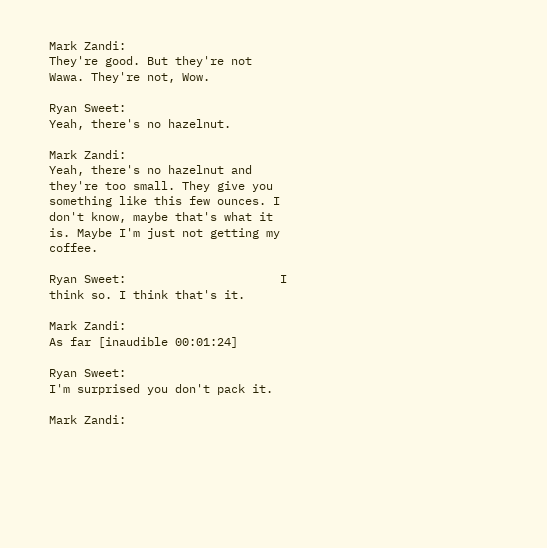Mark Zandi:                      They're good. But they're not Wawa. They're not, Wow.

Ryan Sweet:                      Yeah, there's no hazelnut.

Mark Zandi:                      Yeah, there's no hazelnut and they're too small. They give you something like this few ounces. I don't know, maybe that's what it is. Maybe I'm just not getting my coffee.

Ryan Sweet:                      I think so. I think that's it.

Mark Zandi:                      As far [inaudible 00:01:24]

Ryan Sweet:                      I'm surprised you don't pack it.

Mark Zandi: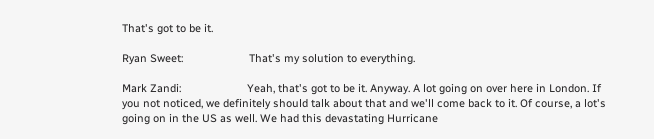That's got to be it.

Ryan Sweet:                      That's my solution to everything.

Mark Zandi:                      Yeah, that's got to be it. Anyway. A lot going on over here in London. If you not noticed, we definitely should talk about that and we'll come back to it. Of course, a lot's going on in the US as well. We had this devastating Hurricane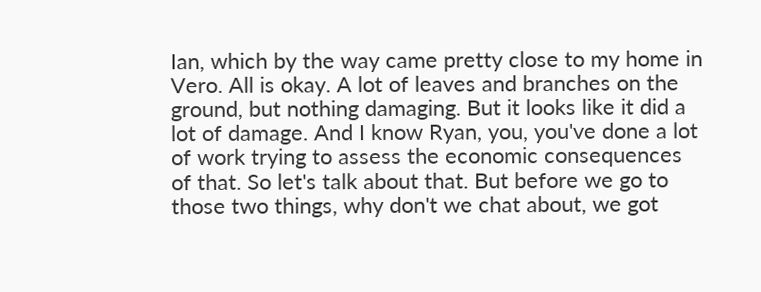Ian, which by the way came pretty close to my home in Vero. All is okay. A lot of leaves and branches on the ground, but nothing damaging. But it looks like it did a lot of damage. And I know Ryan, you, you've done a lot of work trying to assess the economic consequences of that. So let's talk about that. But before we go to those two things, why don't we chat about, we got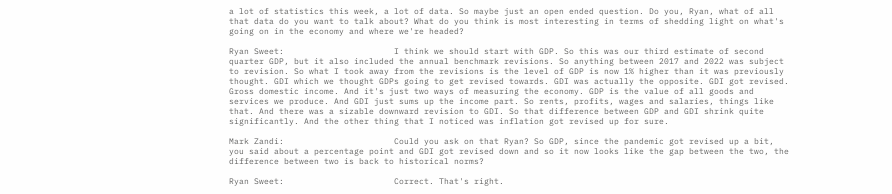a lot of statistics this week, a lot of data. So maybe just an open ended question. Do you, Ryan, what of all that data do you want to talk about? What do you think is most interesting in terms of shedding light on what's going on in the economy and where we're headed?

Ryan Sweet:                      I think we should start with GDP. So this was our third estimate of second quarter GDP, but it also included the annual benchmark revisions. So anything between 2017 and 2022 was subject to revision. So what I took away from the revisions is the level of GDP is now 1% higher than it was previously thought. GDI which we thought GDPs going to get revised towards. GDI was actually the opposite. GDI got revised. Gross domestic income. And it's just two ways of measuring the economy. GDP is the value of all goods and services we produce. And GDI just sums up the income part. So rents, profits, wages and salaries, things like that. And there was a sizable downward revision to GDI. So that difference between GDP and GDI shrink quite significantly. And the other thing that I noticed was inflation got revised up for sure.

Mark Zandi:                      Could you ask on that Ryan? So GDP, since the pandemic got revised up a bit, you said about a percentage point and GDI got revised down and so it now looks like the gap between the two, the difference between two is back to historical norms?

Ryan Sweet:                      Correct. That's right.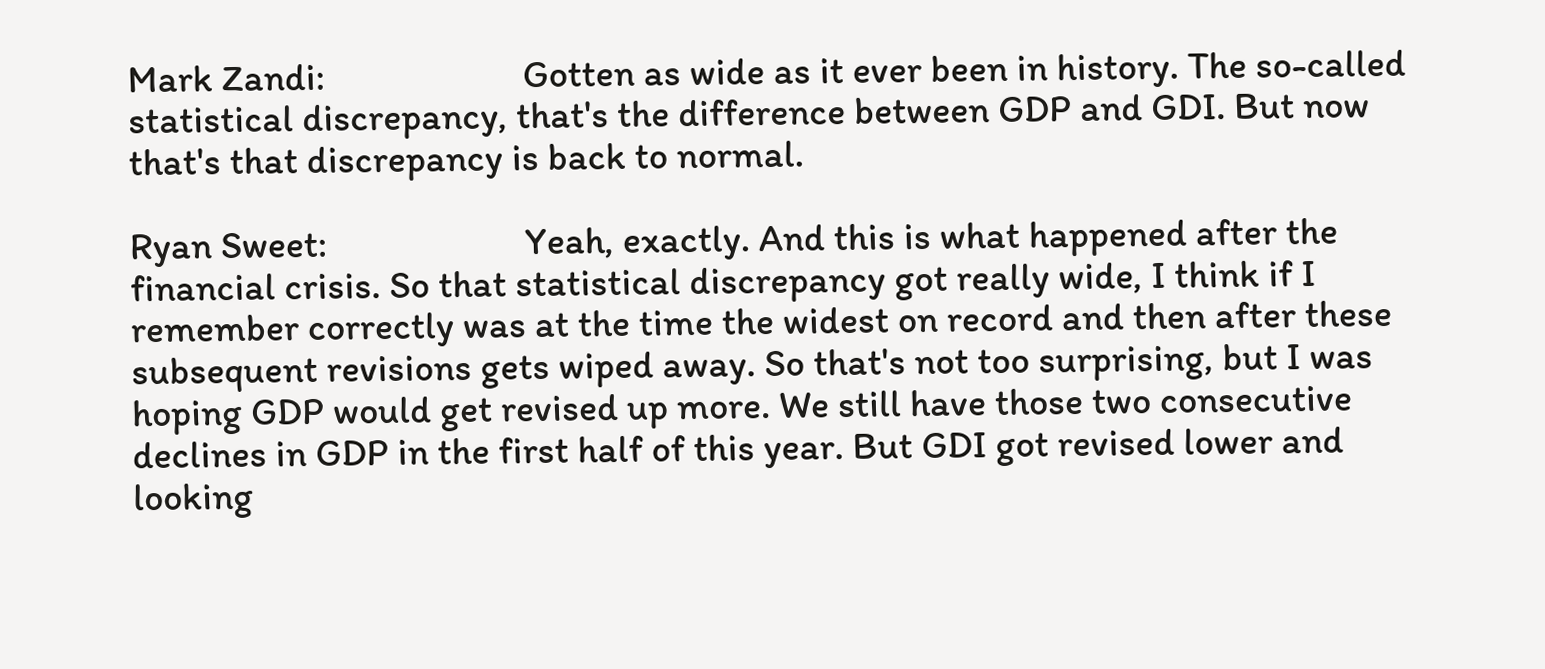Mark Zandi:                      Gotten as wide as it ever been in history. The so-called statistical discrepancy, that's the difference between GDP and GDI. But now that's that discrepancy is back to normal.

Ryan Sweet:                      Yeah, exactly. And this is what happened after the financial crisis. So that statistical discrepancy got really wide, I think if I remember correctly was at the time the widest on record and then after these subsequent revisions gets wiped away. So that's not too surprising, but I was hoping GDP would get revised up more. We still have those two consecutive declines in GDP in the first half of this year. But GDI got revised lower and looking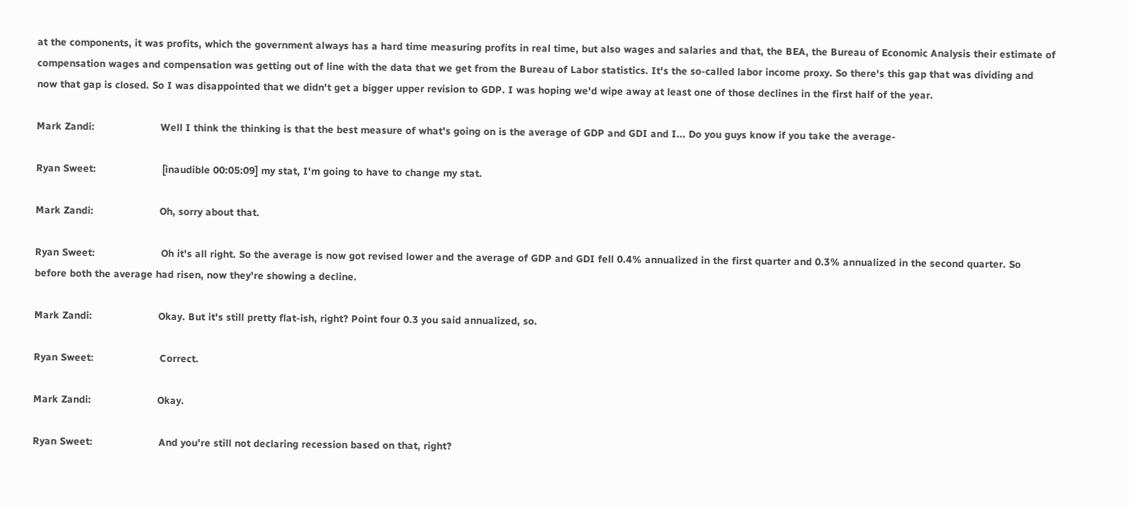at the components, it was profits, which the government always has a hard time measuring profits in real time, but also wages and salaries and that, the BEA, the Bureau of Economic Analysis their estimate of compensation wages and compensation was getting out of line with the data that we get from the Bureau of Labor statistics. It's the so-called labor income proxy. So there's this gap that was dividing and now that gap is closed. So I was disappointed that we didn't get a bigger upper revision to GDP. I was hoping we'd wipe away at least one of those declines in the first half of the year.

Mark Zandi:                      Well I think the thinking is that the best measure of what's going on is the average of GDP and GDI and I... Do you guys know if you take the average-

Ryan Sweet:                      [inaudible 00:05:09] my stat, I'm going to have to change my stat.

Mark Zandi:                      Oh, sorry about that.

Ryan Sweet:                      Oh it's all right. So the average is now got revised lower and the average of GDP and GDI fell 0.4% annualized in the first quarter and 0.3% annualized in the second quarter. So before both the average had risen, now they're showing a decline.

Mark Zandi:                      Okay. But it's still pretty flat-ish, right? Point four 0.3 you said annualized, so.

Ryan Sweet:                      Correct.

Mark Zandi:                      Okay.

Ryan Sweet:                      And you're still not declaring recession based on that, right?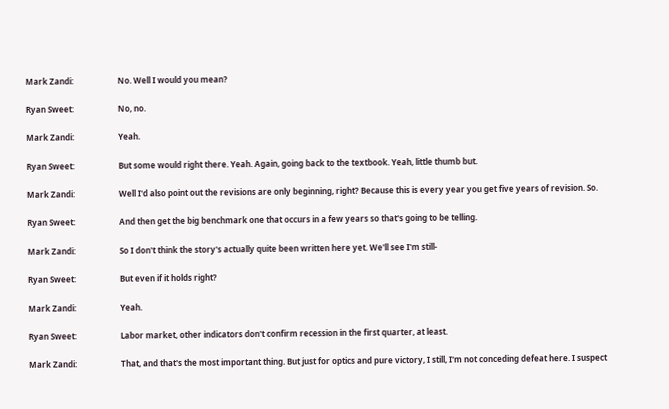Mark Zandi:                      No. Well I would you mean?

Ryan Sweet:                      No, no.

Mark Zandi:                      Yeah.

Ryan Sweet:                      But some would right there. Yeah. Again, going back to the textbook. Yeah, little thumb but.

Mark Zandi:                      Well I'd also point out the revisions are only beginning, right? Because this is every year you get five years of revision. So.

Ryan Sweet:                      And then get the big benchmark one that occurs in a few years so that's going to be telling.

Mark Zandi:                      So I don't think the story's actually quite been written here yet. We'll see I'm still-

Ryan Sweet:                      But even if it holds right?

Mark Zandi:                      Yeah.

Ryan Sweet:                      Labor market, other indicators don't confirm recession in the first quarter, at least.

Mark Zandi:                      That, and that's the most important thing. But just for optics and pure victory, I still, I'm not conceding defeat here. I suspect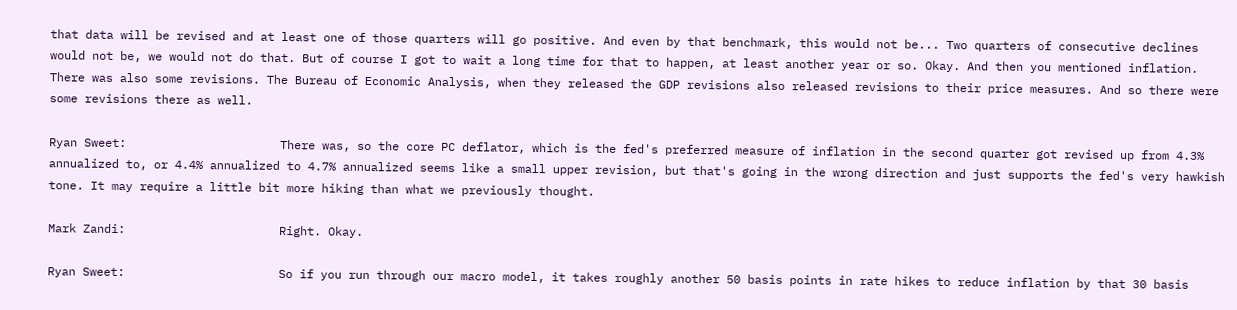that data will be revised and at least one of those quarters will go positive. And even by that benchmark, this would not be... Two quarters of consecutive declines would not be, we would not do that. But of course I got to wait a long time for that to happen, at least another year or so. Okay. And then you mentioned inflation. There was also some revisions. The Bureau of Economic Analysis, when they released the GDP revisions also released revisions to their price measures. And so there were some revisions there as well.

Ryan Sweet:                      There was, so the core PC deflator, which is the fed's preferred measure of inflation in the second quarter got revised up from 4.3% annualized to, or 4.4% annualized to 4.7% annualized seems like a small upper revision, but that's going in the wrong direction and just supports the fed's very hawkish tone. It may require a little bit more hiking than what we previously thought.

Mark Zandi:                      Right. Okay.

Ryan Sweet:                      So if you run through our macro model, it takes roughly another 50 basis points in rate hikes to reduce inflation by that 30 basis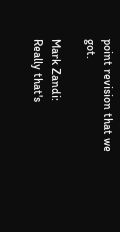point revision that we got.

Mark Zandi:                      Really that's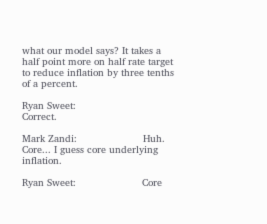what our model says? It takes a half point more on half rate target to reduce inflation by three tenths of a percent.

Ryan Sweet:                      Correct.

Mark Zandi:                      Huh. Core... I guess core underlying inflation.

Ryan Sweet:                      Core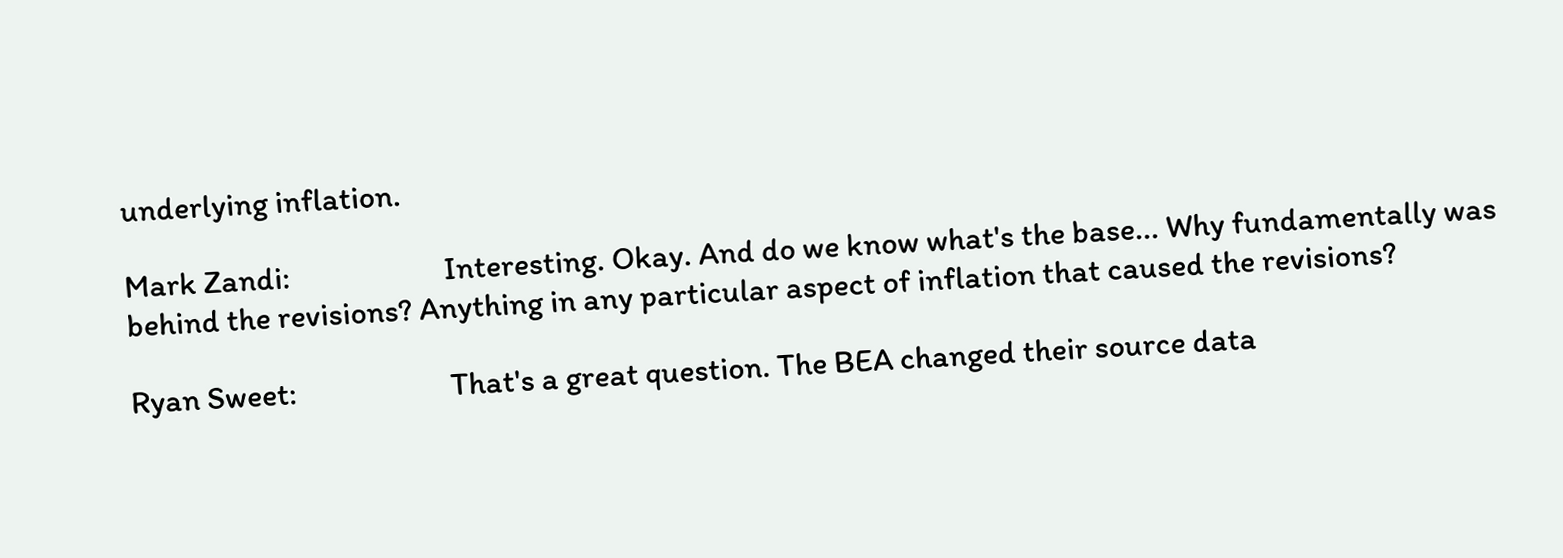underlying inflation.

Mark Zandi:                      Interesting. Okay. And do we know what's the base... Why fundamentally was behind the revisions? Anything in any particular aspect of inflation that caused the revisions?

Ryan Sweet:                      That's a great question. The BEA changed their source data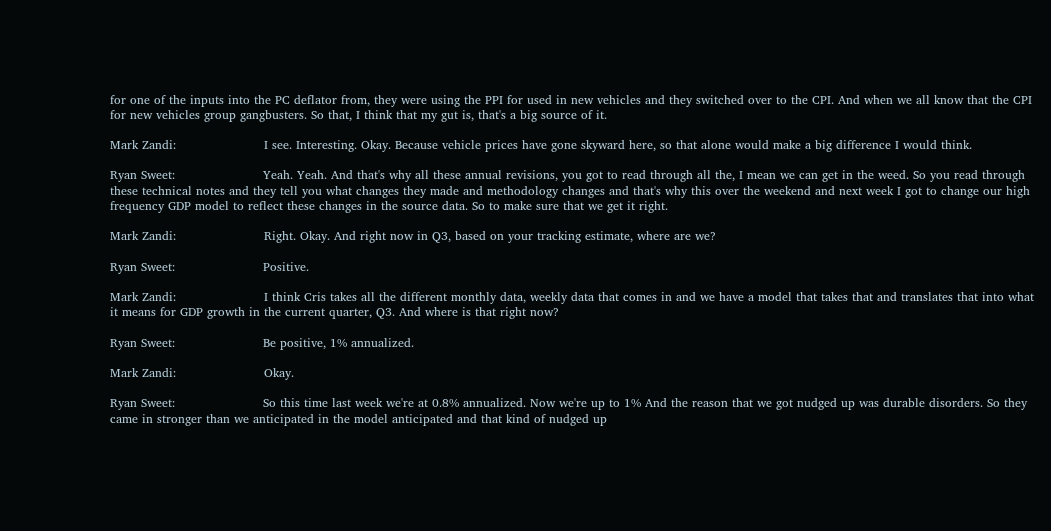for one of the inputs into the PC deflator from, they were using the PPI for used in new vehicles and they switched over to the CPI. And when we all know that the CPI for new vehicles group gangbusters. So that, I think that my gut is, that's a big source of it.

Mark Zandi:                      I see. Interesting. Okay. Because vehicle prices have gone skyward here, so that alone would make a big difference I would think.

Ryan Sweet:                      Yeah. Yeah. And that's why all these annual revisions, you got to read through all the, I mean we can get in the weed. So you read through these technical notes and they tell you what changes they made and methodology changes and that's why this over the weekend and next week I got to change our high frequency GDP model to reflect these changes in the source data. So to make sure that we get it right.

Mark Zandi:                      Right. Okay. And right now in Q3, based on your tracking estimate, where are we?

Ryan Sweet:                      Positive.

Mark Zandi:                      I think Cris takes all the different monthly data, weekly data that comes in and we have a model that takes that and translates that into what it means for GDP growth in the current quarter, Q3. And where is that right now?

Ryan Sweet:                      Be positive, 1% annualized.

Mark Zandi:                      Okay.

Ryan Sweet:                      So this time last week we're at 0.8% annualized. Now we're up to 1% And the reason that we got nudged up was durable disorders. So they came in stronger than we anticipated in the model anticipated and that kind of nudged up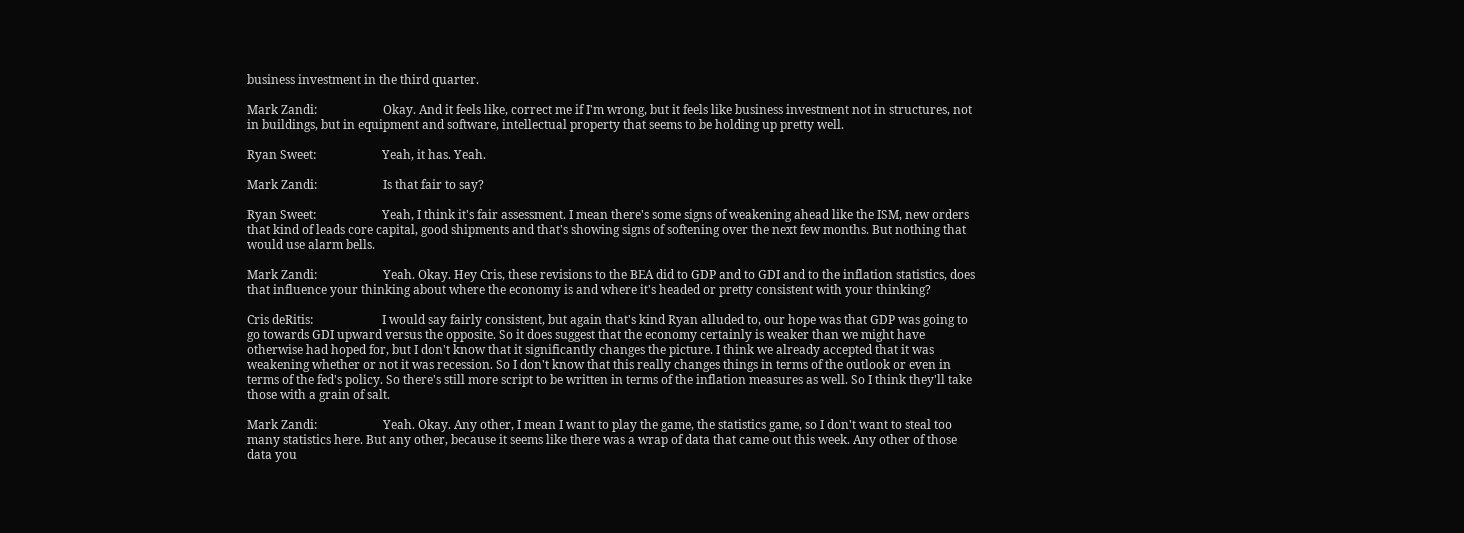business investment in the third quarter.

Mark Zandi:                      Okay. And it feels like, correct me if I'm wrong, but it feels like business investment not in structures, not in buildings, but in equipment and software, intellectual property that seems to be holding up pretty well.

Ryan Sweet:                      Yeah, it has. Yeah.

Mark Zandi:                      Is that fair to say?

Ryan Sweet:                      Yeah, I think it's fair assessment. I mean there's some signs of weakening ahead like the ISM, new orders that kind of leads core capital, good shipments and that's showing signs of softening over the next few months. But nothing that would use alarm bells.

Mark Zandi:                      Yeah. Okay. Hey Cris, these revisions to the BEA did to GDP and to GDI and to the inflation statistics, does that influence your thinking about where the economy is and where it's headed or pretty consistent with your thinking?

Cris deRitis:                       I would say fairly consistent, but again that's kind Ryan alluded to, our hope was that GDP was going to go towards GDI upward versus the opposite. So it does suggest that the economy certainly is weaker than we might have otherwise had hoped for, but I don't know that it significantly changes the picture. I think we already accepted that it was weakening whether or not it was recession. So I don't know that this really changes things in terms of the outlook or even in terms of the fed's policy. So there's still more script to be written in terms of the inflation measures as well. So I think they'll take those with a grain of salt.

Mark Zandi:                      Yeah. Okay. Any other, I mean I want to play the game, the statistics game, so I don't want to steal too many statistics here. But any other, because it seems like there was a wrap of data that came out this week. Any other of those data you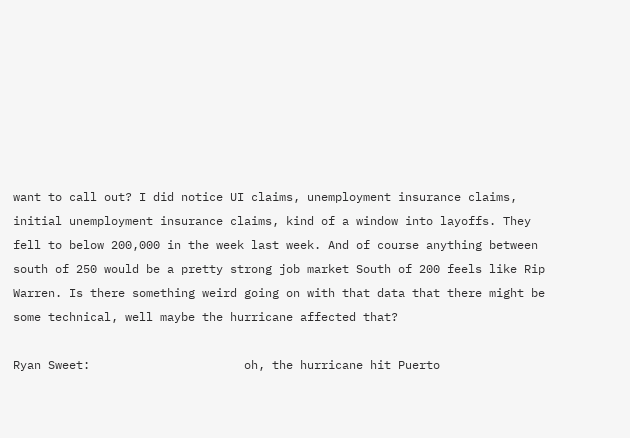want to call out? I did notice UI claims, unemployment insurance claims, initial unemployment insurance claims, kind of a window into layoffs. They fell to below 200,000 in the week last week. And of course anything between south of 250 would be a pretty strong job market South of 200 feels like Rip Warren. Is there something weird going on with that data that there might be some technical, well maybe the hurricane affected that?

Ryan Sweet:                      oh, the hurricane hit Puerto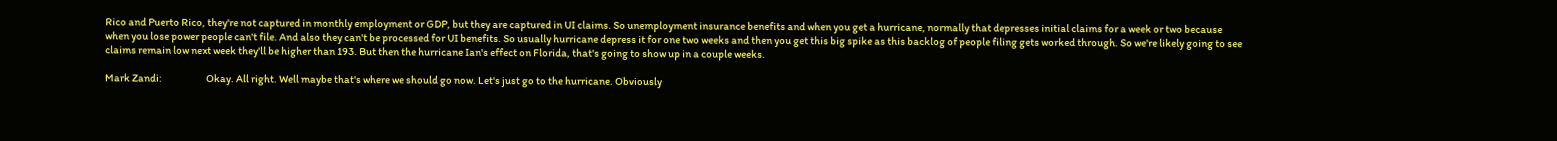Rico and Puerto Rico, they're not captured in monthly employment or GDP, but they are captured in UI claims. So unemployment insurance benefits and when you get a hurricane, normally that depresses initial claims for a week or two because when you lose power people can't file. And also they can't be processed for UI benefits. So usually hurricane depress it for one two weeks and then you get this big spike as this backlog of people filing gets worked through. So we're likely going to see claims remain low next week they'll be higher than 193. But then the hurricane Ian's effect on Florida, that's going to show up in a couple weeks.

Mark Zandi:                      Okay. All right. Well maybe that's where we should go now. Let's just go to the hurricane. Obviously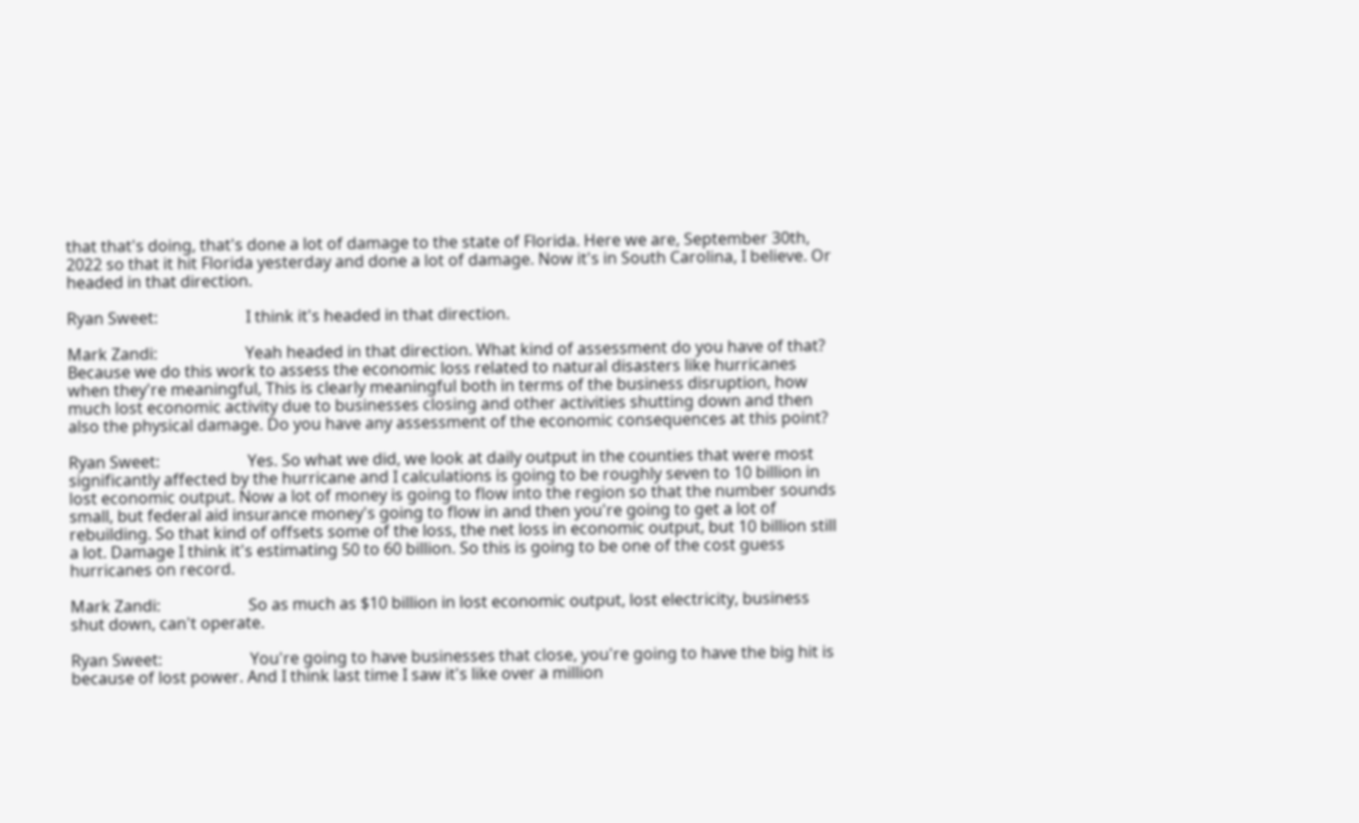that that's doing, that's done a lot of damage to the state of Florida. Here we are, September 30th, 2022 so that it hit Florida yesterday and done a lot of damage. Now it's in South Carolina, I believe. Or headed in that direction.

Ryan Sweet:                      I think it's headed in that direction.

Mark Zandi:                      Yeah headed in that direction. What kind of assessment do you have of that? Because we do this work to assess the economic loss related to natural disasters like hurricanes when they're meaningful, This is clearly meaningful both in terms of the business disruption, how much lost economic activity due to businesses closing and other activities shutting down and then also the physical damage. Do you have any assessment of the economic consequences at this point?

Ryan Sweet:                      Yes. So what we did, we look at daily output in the counties that were most significantly affected by the hurricane and I calculations is going to be roughly seven to 10 billion in lost economic output. Now a lot of money is going to flow into the region so that the number sounds small, but federal aid insurance money's going to flow in and then you're going to get a lot of rebuilding. So that kind of offsets some of the loss, the net loss in economic output, but 10 billion still a lot. Damage I think it's estimating 50 to 60 billion. So this is going to be one of the cost guess hurricanes on record.

Mark Zandi:                      So as much as $10 billion in lost economic output, lost electricity, business shut down, can't operate.

Ryan Sweet:                      You're going to have businesses that close, you're going to have the big hit is because of lost power. And I think last time I saw it's like over a million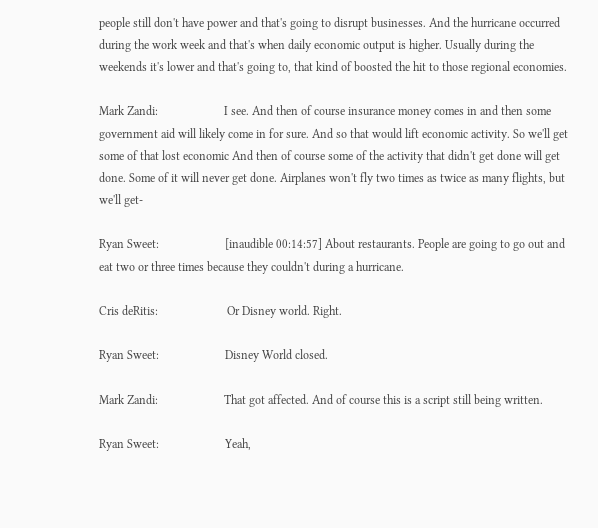people still don't have power and that's going to disrupt businesses. And the hurricane occurred during the work week and that's when daily economic output is higher. Usually during the weekends it's lower and that's going to, that kind of boosted the hit to those regional economies.

Mark Zandi:                      I see. And then of course insurance money comes in and then some government aid will likely come in for sure. And so that would lift economic activity. So we'll get some of that lost economic And then of course some of the activity that didn't get done will get done. Some of it will never get done. Airplanes won't fly two times as twice as many flights, but we'll get-

Ryan Sweet:                      [inaudible 00:14:57] About restaurants. People are going to go out and eat two or three times because they couldn't during a hurricane.

Cris deRitis:                       Or Disney world. Right.

Ryan Sweet:                      Disney World closed.

Mark Zandi:                      That got affected. And of course this is a script still being written.

Ryan Sweet:                      Yeah,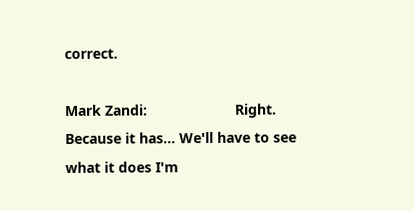correct.

Mark Zandi:                      Right. Because it has... We'll have to see what it does I'm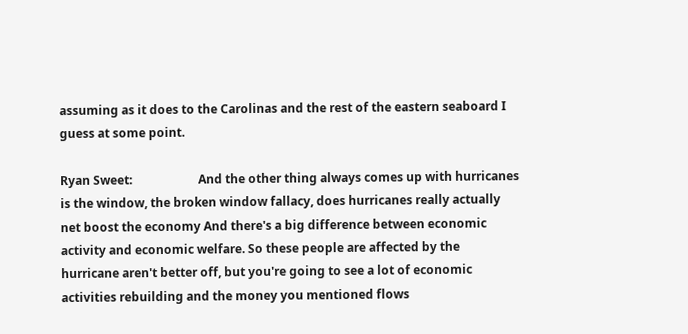assuming as it does to the Carolinas and the rest of the eastern seaboard I guess at some point.

Ryan Sweet:                      And the other thing always comes up with hurricanes is the window, the broken window fallacy, does hurricanes really actually net boost the economy And there's a big difference between economic activity and economic welfare. So these people are affected by the hurricane aren't better off, but you're going to see a lot of economic activities rebuilding and the money you mentioned flows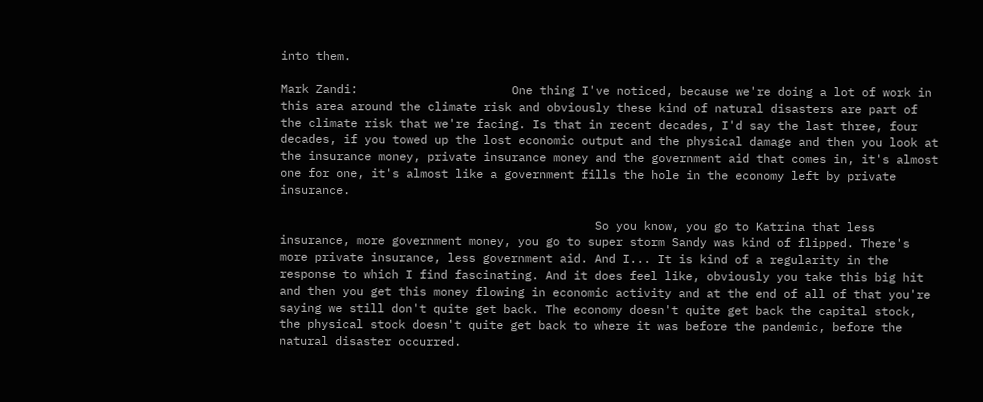into them.

Mark Zandi:                      One thing I've noticed, because we're doing a lot of work in this area around the climate risk and obviously these kind of natural disasters are part of the climate risk that we're facing. Is that in recent decades, I'd say the last three, four decades, if you towed up the lost economic output and the physical damage and then you look at the insurance money, private insurance money and the government aid that comes in, it's almost one for one, it's almost like a government fills the hole in the economy left by private insurance.

                                             So you know, you go to Katrina that less insurance, more government money, you go to super storm Sandy was kind of flipped. There's more private insurance, less government aid. And I... It is kind of a regularity in the response to which I find fascinating. And it does feel like, obviously you take this big hit and then you get this money flowing in economic activity and at the end of all of that you're saying we still don't quite get back. The economy doesn't quite get back the capital stock, the physical stock doesn't quite get back to where it was before the pandemic, before the natural disaster occurred.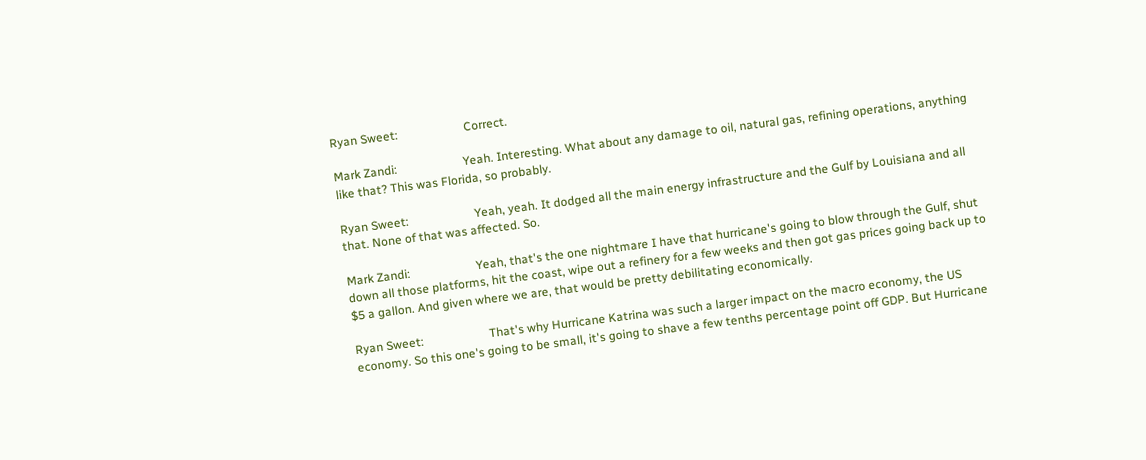Ryan Sweet:                      Correct.

Mark Zandi:                      Yeah. Interesting. What about any damage to oil, natural gas, refining operations, anything like that? This was Florida, so probably.

Ryan Sweet:                      Yeah, yeah. It dodged all the main energy infrastructure and the Gulf by Louisiana and all that. None of that was affected. So.

Mark Zandi:                      Yeah, that's the one nightmare I have that hurricane's going to blow through the Gulf, shut down all those platforms, hit the coast, wipe out a refinery for a few weeks and then got gas prices going back up to $5 a gallon. And given where we are, that would be pretty debilitating economically.

Ryan Sweet:                      That's why Hurricane Katrina was such a larger impact on the macro economy, the US economy. So this one's going to be small, it's going to shave a few tenths percentage point off GDP. But Hurricane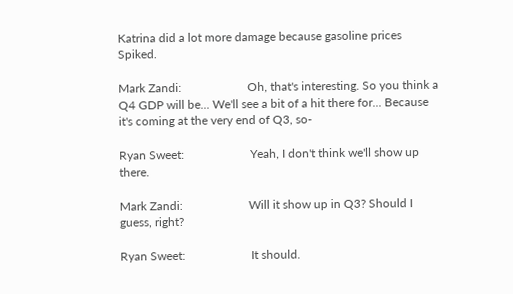Katrina did a lot more damage because gasoline prices Spiked.

Mark Zandi:                      Oh, that's interesting. So you think a Q4 GDP will be... We'll see a bit of a hit there for... Because it's coming at the very end of Q3, so-

Ryan Sweet:                      Yeah, I don't think we'll show up there.

Mark Zandi:                      Will it show up in Q3? Should I guess, right?

Ryan Sweet:                      It should.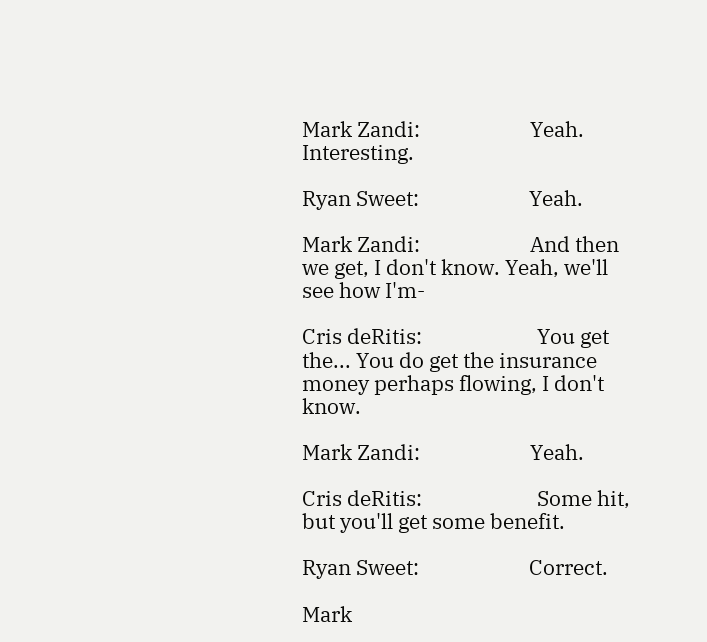Mark Zandi:                      Yeah. Interesting.

Ryan Sweet:                      Yeah.

Mark Zandi:                      And then we get, I don't know. Yeah, we'll see how I'm-

Cris deRitis:                       You get the... You do get the insurance money perhaps flowing, I don't know.

Mark Zandi:                      Yeah.

Cris deRitis:                       Some hit, but you'll get some benefit.

Ryan Sweet:                      Correct.

Mark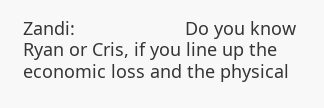Zandi:                      Do you know Ryan or Cris, if you line up the economic loss and the physical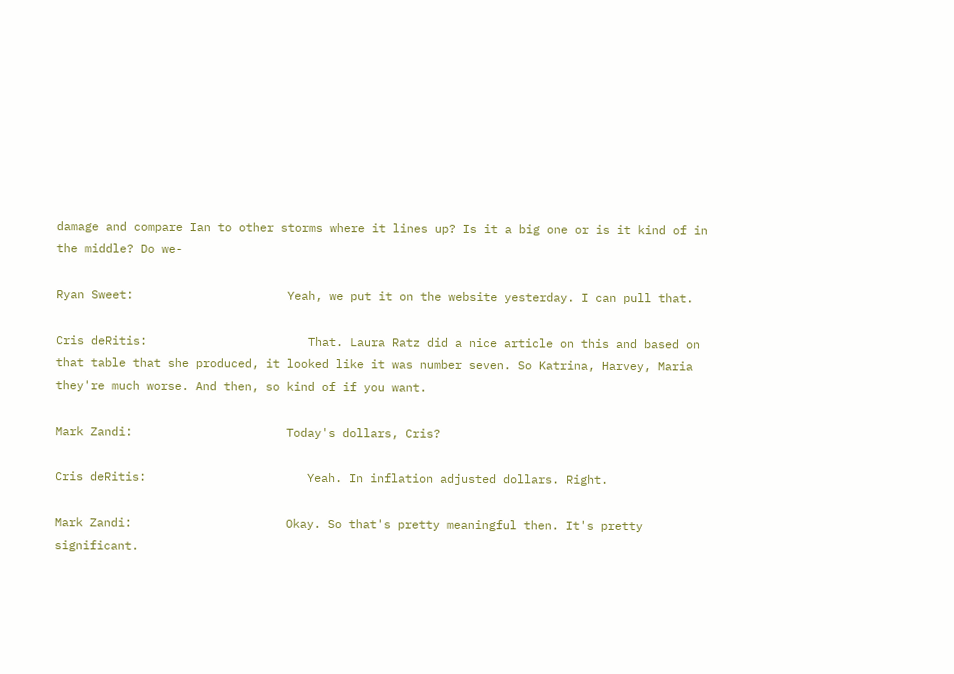damage and compare Ian to other storms where it lines up? Is it a big one or is it kind of in the middle? Do we-

Ryan Sweet:                      Yeah, we put it on the website yesterday. I can pull that.

Cris deRitis:                       That. Laura Ratz did a nice article on this and based on that table that she produced, it looked like it was number seven. So Katrina, Harvey, Maria they're much worse. And then, so kind of if you want.

Mark Zandi:                      Today's dollars, Cris?

Cris deRitis:                       Yeah. In inflation adjusted dollars. Right.

Mark Zandi:                      Okay. So that's pretty meaningful then. It's pretty significant.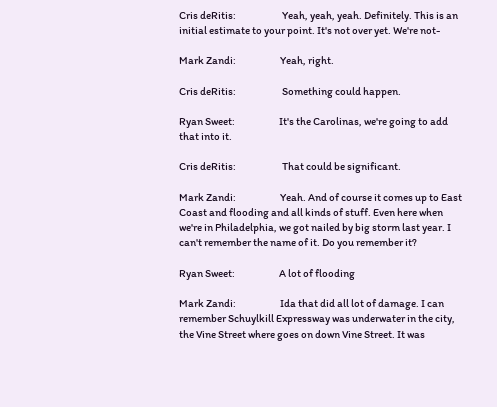Cris deRitis:                       Yeah, yeah, yeah. Definitely. This is an initial estimate to your point. It's not over yet. We're not-

Mark Zandi:                      Yeah, right.

Cris deRitis:                       Something could happen.

Ryan Sweet:                      It's the Carolinas, we're going to add that into it.

Cris deRitis:                       That could be significant.

Mark Zandi:                      Yeah. And of course it comes up to East Coast and flooding and all kinds of stuff. Even here when we're in Philadelphia, we got nailed by big storm last year. I can't remember the name of it. Do you remember it?

Ryan Sweet:                      A lot of flooding

Mark Zandi:                      Ida that did all lot of damage. I can remember Schuylkill Expressway was underwater in the city, the Vine Street where goes on down Vine Street. It was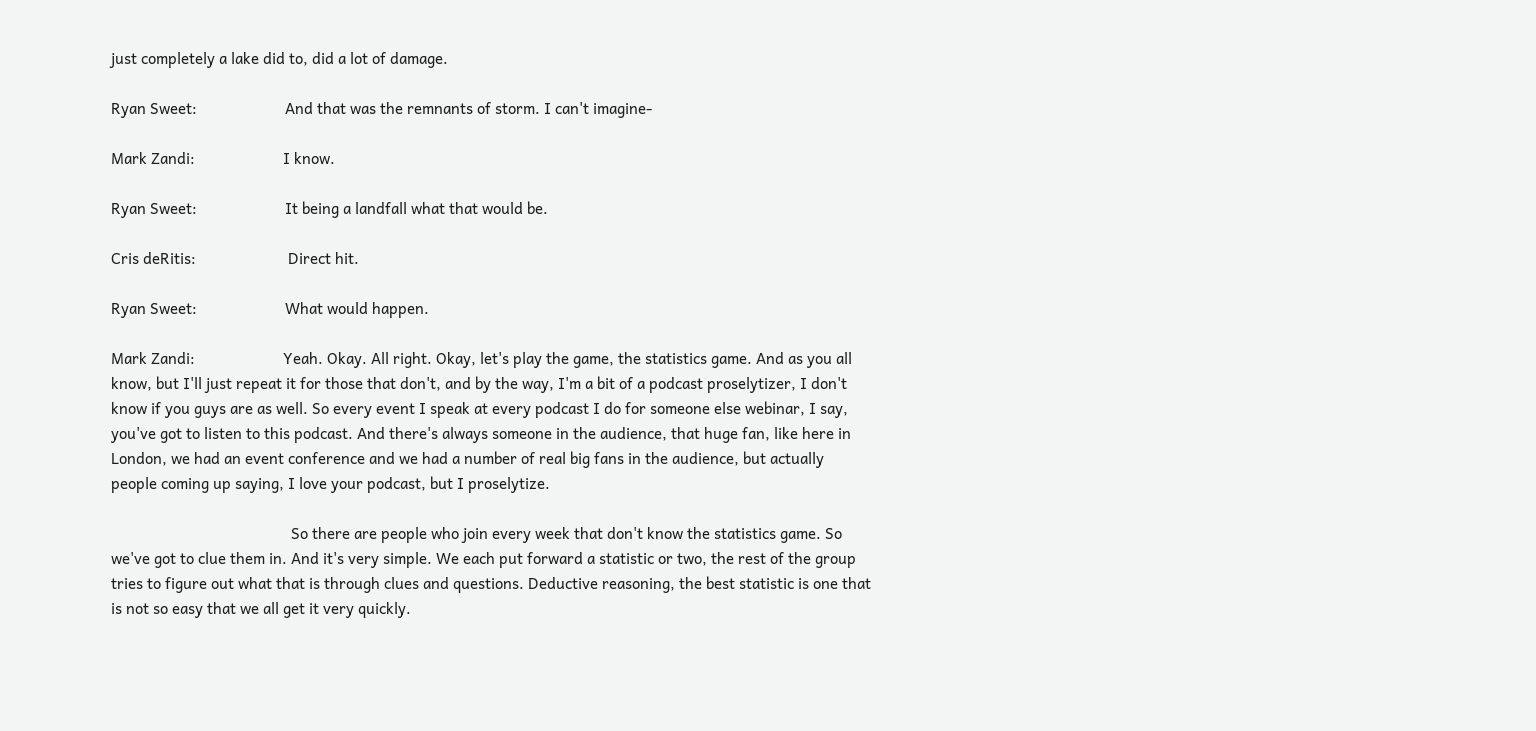just completely a lake did to, did a lot of damage.

Ryan Sweet:                      And that was the remnants of storm. I can't imagine-

Mark Zandi:                      I know.

Ryan Sweet:                      It being a landfall what that would be.

Cris deRitis:                       Direct hit.

Ryan Sweet:                      What would happen.

Mark Zandi:                      Yeah. Okay. All right. Okay, let's play the game, the statistics game. And as you all know, but I'll just repeat it for those that don't, and by the way, I'm a bit of a podcast proselytizer, I don't know if you guys are as well. So every event I speak at every podcast I do for someone else webinar, I say, you've got to listen to this podcast. And there's always someone in the audience, that huge fan, like here in London, we had an event conference and we had a number of real big fans in the audience, but actually people coming up saying, I love your podcast, but I proselytize.

                                             So there are people who join every week that don't know the statistics game. So we've got to clue them in. And it's very simple. We each put forward a statistic or two, the rest of the group tries to figure out what that is through clues and questions. Deductive reasoning, the best statistic is one that is not so easy that we all get it very quickly.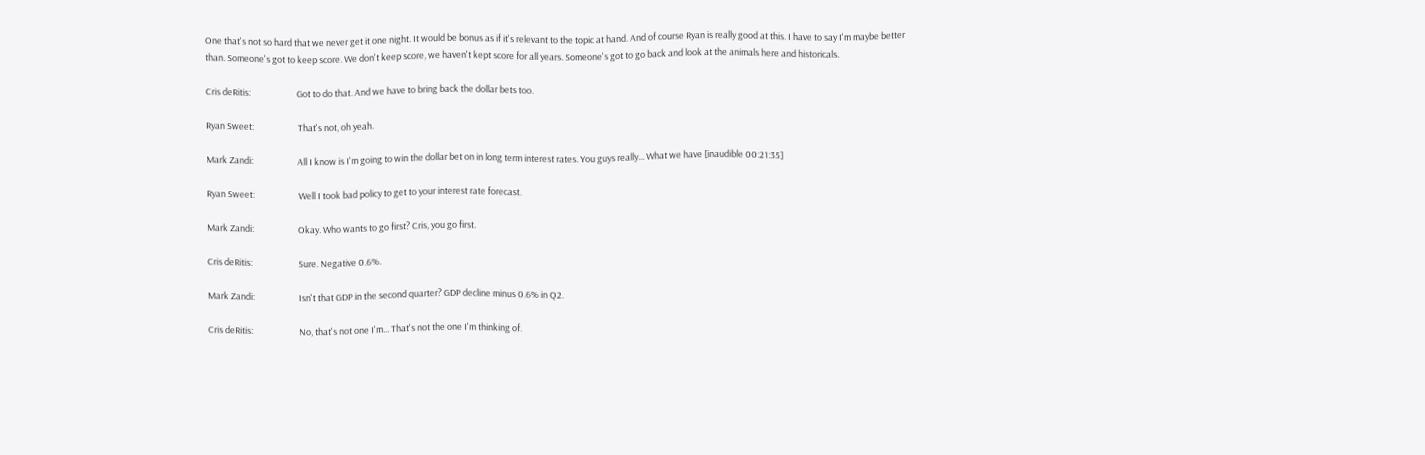One that's not so hard that we never get it one night. It would be bonus as if it's relevant to the topic at hand. And of course Ryan is really good at this. I have to say I'm maybe better than. Someone's got to keep score. We don't keep score, we haven't kept score for all years. Someone's got to go back and look at the animals here and historicals.

Cris deRitis:                       Got to do that. And we have to bring back the dollar bets too.

Ryan Sweet:                      That's not, oh yeah.

Mark Zandi:                      All I know is I'm going to win the dollar bet on in long term interest rates. You guys really... What we have [inaudible 00:21:35]

Ryan Sweet:                      Well I took bad policy to get to your interest rate forecast.

Mark Zandi:                      Okay. Who wants to go first? Cris, you go first.

Cris deRitis:                       Sure. Negative 0.6%.

Mark Zandi:                      Isn't that GDP in the second quarter? GDP decline minus 0.6% in Q2.

Cris deRitis:                       No, that's not one I'm... That's not the one I'm thinking of.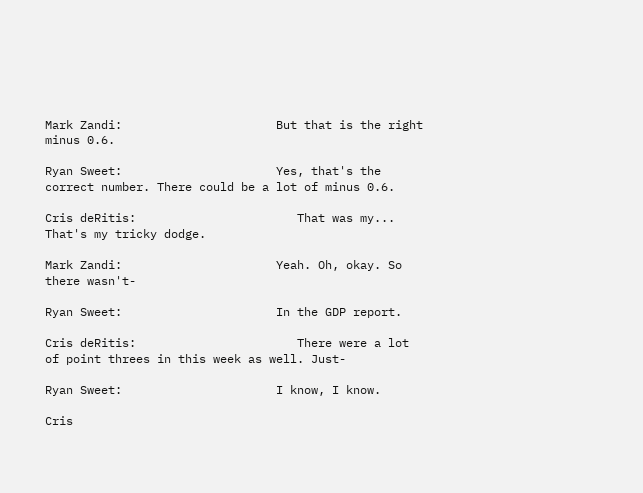Mark Zandi:                      But that is the right minus 0.6.

Ryan Sweet:                      Yes, that's the correct number. There could be a lot of minus 0.6.

Cris deRitis:                       That was my... That's my tricky dodge.

Mark Zandi:                      Yeah. Oh, okay. So there wasn't-

Ryan Sweet:                      In the GDP report.

Cris deRitis:                       There were a lot of point threes in this week as well. Just-

Ryan Sweet:                      I know, I know.

Cris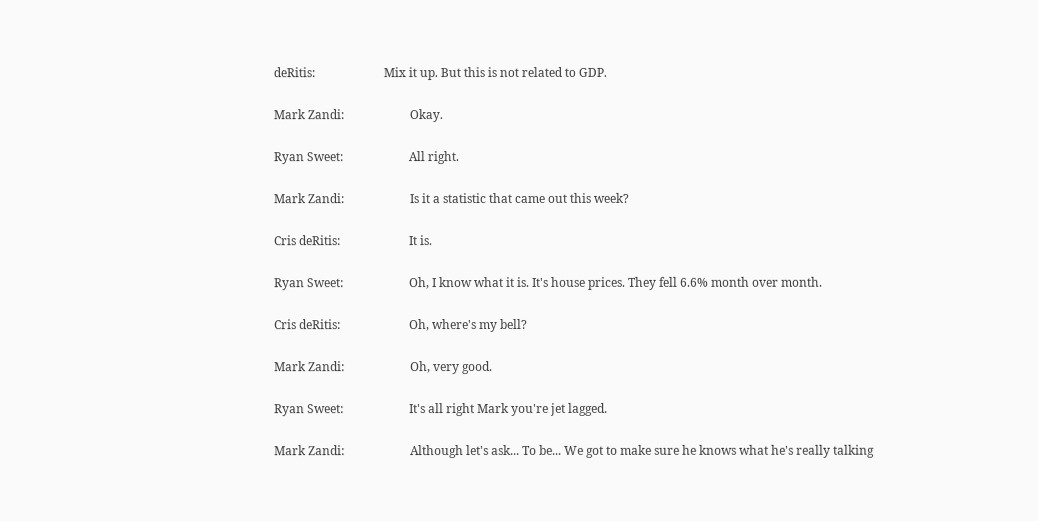deRitis:                       Mix it up. But this is not related to GDP.

Mark Zandi:                      Okay.

Ryan Sweet:                      All right.

Mark Zandi:                      Is it a statistic that came out this week?

Cris deRitis:                       It is.

Ryan Sweet:                      Oh, I know what it is. It's house prices. They fell 6.6% month over month.

Cris deRitis:                       Oh, where's my bell?

Mark Zandi:                      Oh, very good.

Ryan Sweet:                      It's all right Mark you're jet lagged.

Mark Zandi:                      Although let's ask... To be... We got to make sure he knows what he's really talking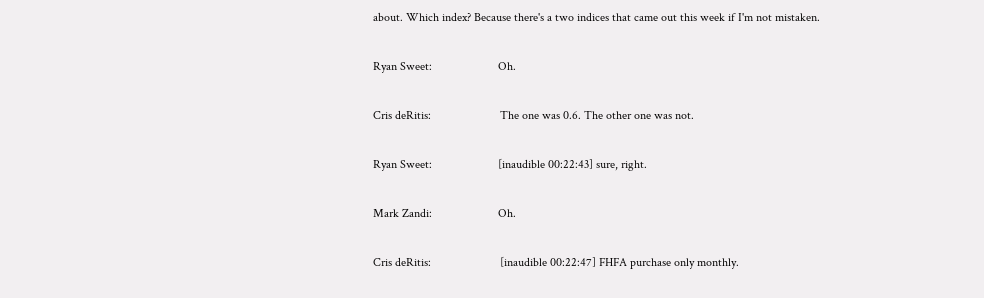about. Which index? Because there's a two indices that came out this week if I'm not mistaken.

Ryan Sweet:                      Oh.

Cris deRitis:                       The one was 0.6. The other one was not.

Ryan Sweet:                      [inaudible 00:22:43] sure, right.

Mark Zandi:                      Oh.

Cris deRitis:                       [inaudible 00:22:47] FHFA purchase only monthly.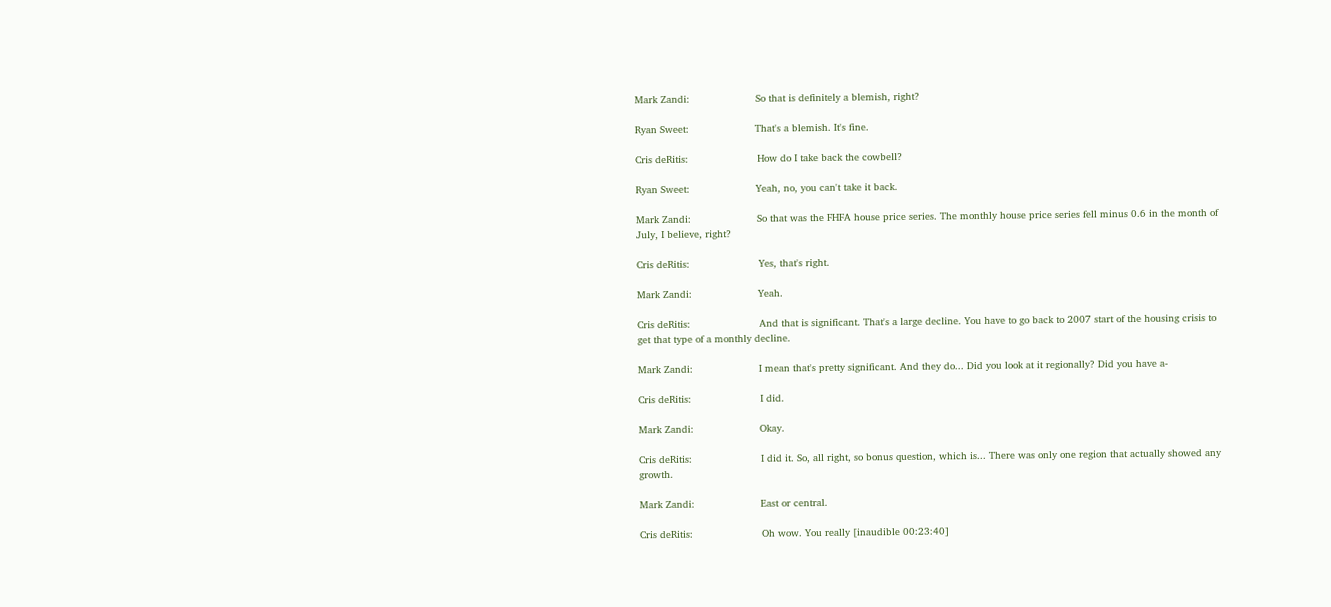Mark Zandi:                      So that is definitely a blemish, right?

Ryan Sweet:                      That's a blemish. It's fine.

Cris deRitis:                       How do I take back the cowbell?

Ryan Sweet:                      Yeah, no, you can't take it back.

Mark Zandi:                      So that was the FHFA house price series. The monthly house price series fell minus 0.6 in the month of July, I believe, right?

Cris deRitis:                       Yes, that's right.

Mark Zandi:                      Yeah.

Cris deRitis:                       And that is significant. That's a large decline. You have to go back to 2007 start of the housing crisis to get that type of a monthly decline.

Mark Zandi:                      I mean that's pretty significant. And they do... Did you look at it regionally? Did you have a-

Cris deRitis:                       I did.

Mark Zandi:                      Okay.

Cris deRitis:                       I did it. So, all right, so bonus question, which is... There was only one region that actually showed any growth.

Mark Zandi:                      East or central.

Cris deRitis:                       Oh wow. You really [inaudible 00:23:40]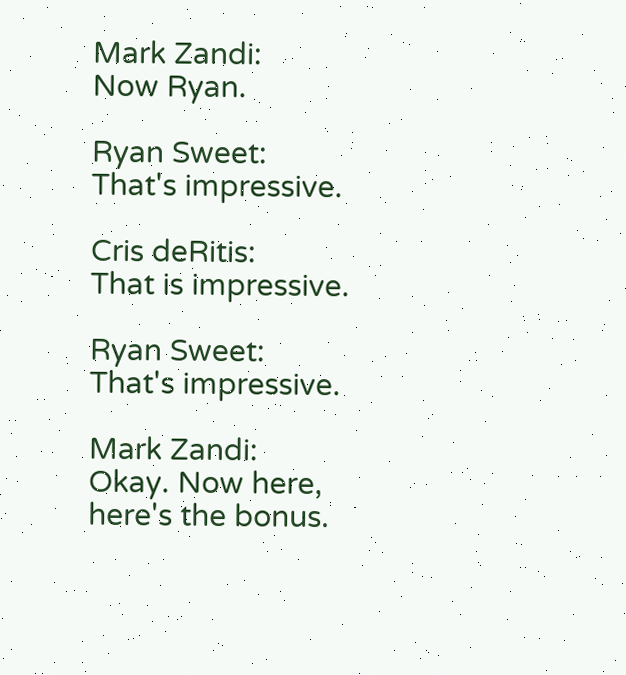Mark Zandi:                      Now Ryan.

Ryan Sweet:                      That's impressive.

Cris deRitis:                       That is impressive.

Ryan Sweet:                      That's impressive.

Mark Zandi:                      Okay. Now here, here's the bonus.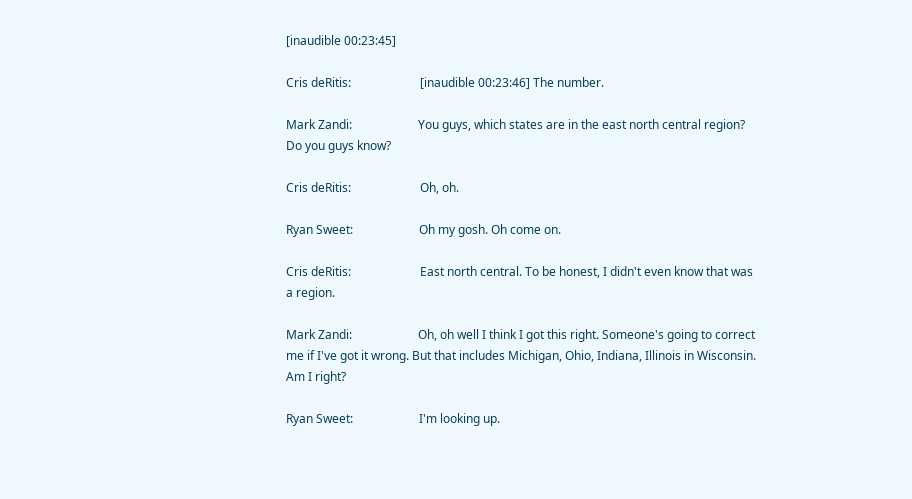[inaudible 00:23:45]

Cris deRitis:                       [inaudible 00:23:46] The number.

Mark Zandi:                      You guys, which states are in the east north central region? Do you guys know?

Cris deRitis:                       Oh, oh.

Ryan Sweet:                      Oh my gosh. Oh come on.

Cris deRitis:                       East north central. To be honest, I didn't even know that was a region.

Mark Zandi:                      Oh, oh well I think I got this right. Someone's going to correct me if I've got it wrong. But that includes Michigan, Ohio, Indiana, Illinois in Wisconsin. Am I right?

Ryan Sweet:                      I'm looking up.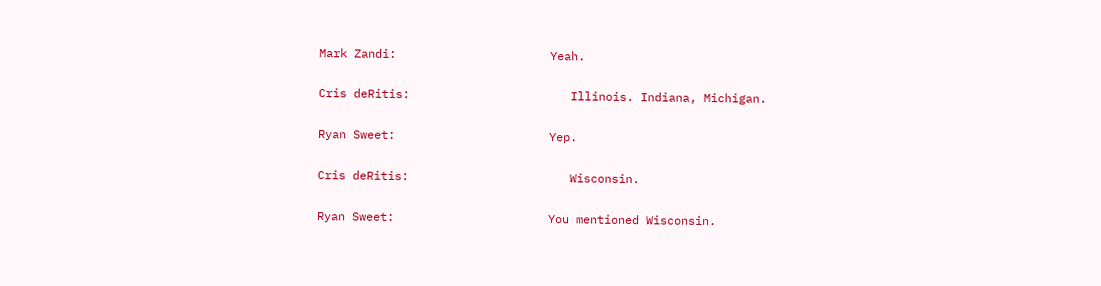Mark Zandi:                      Yeah.

Cris deRitis:                       Illinois. Indiana, Michigan.

Ryan Sweet:                      Yep.

Cris deRitis:                       Wisconsin.

Ryan Sweet:                      You mentioned Wisconsin.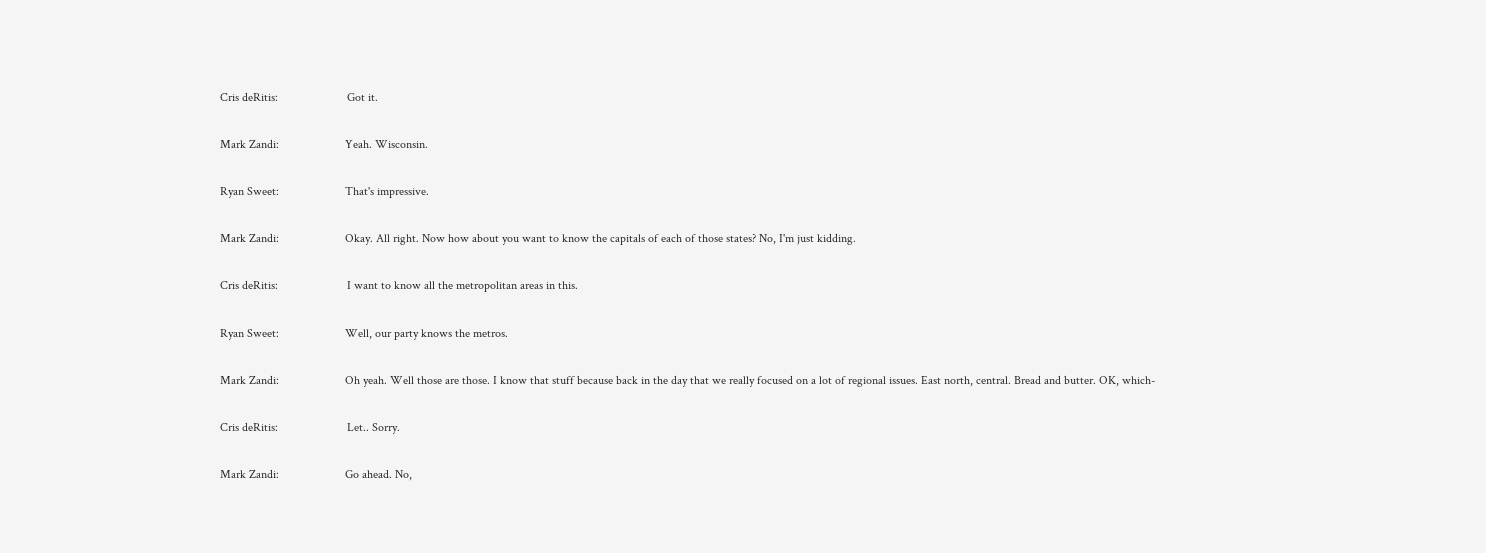Cris deRitis:                       Got it.

Mark Zandi:                      Yeah. Wisconsin.

Ryan Sweet:                      That's impressive.

Mark Zandi:                      Okay. All right. Now how about you want to know the capitals of each of those states? No, I'm just kidding.

Cris deRitis:                       I want to know all the metropolitan areas in this.

Ryan Sweet:                      Well, our party knows the metros.

Mark Zandi:                      Oh yeah. Well those are those. I know that stuff because back in the day that we really focused on a lot of regional issues. East north, central. Bread and butter. OK, which-

Cris deRitis:                       Let.. Sorry.

Mark Zandi:                      Go ahead. No,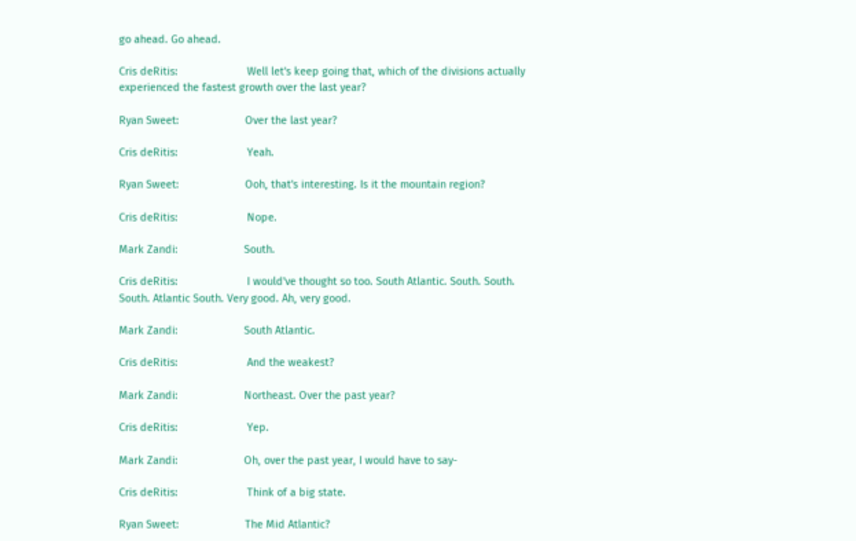go ahead. Go ahead.

Cris deRitis:                       Well let's keep going that, which of the divisions actually experienced the fastest growth over the last year?

Ryan Sweet:                      Over the last year?

Cris deRitis:                       Yeah.

Ryan Sweet:                      Ooh, that's interesting. Is it the mountain region?

Cris deRitis:                       Nope.

Mark Zandi:                      South.

Cris deRitis:                       I would've thought so too. South Atlantic. South. South. South. Atlantic South. Very good. Ah, very good.

Mark Zandi:                      South Atlantic.

Cris deRitis:                       And the weakest?

Mark Zandi:                      Northeast. Over the past year?

Cris deRitis:                       Yep.

Mark Zandi:                      Oh, over the past year, I would have to say-

Cris deRitis:                       Think of a big state.

Ryan Sweet:                      The Mid Atlantic?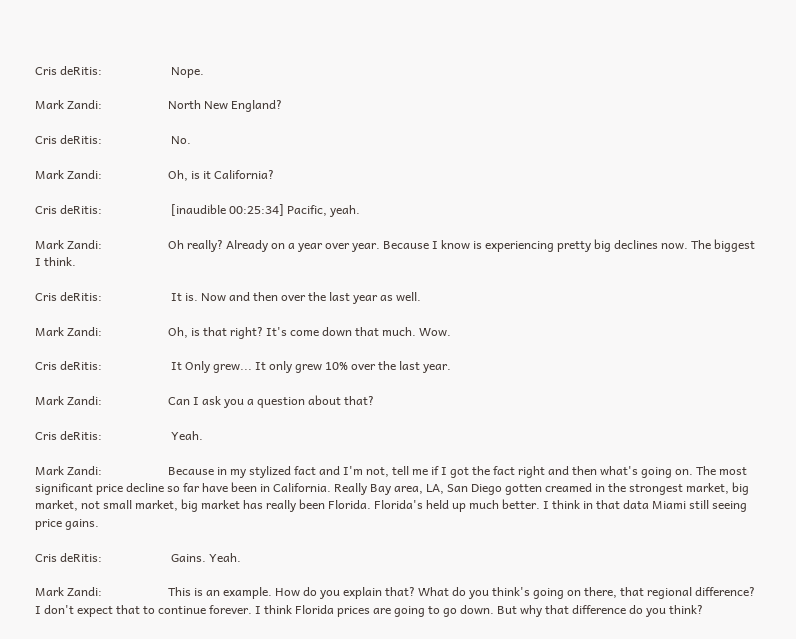Cris deRitis:                       Nope.

Mark Zandi:                      North New England?

Cris deRitis:                       No.

Mark Zandi:                      Oh, is it California?

Cris deRitis:                       [inaudible 00:25:34] Pacific, yeah.

Mark Zandi:                      Oh really? Already on a year over year. Because I know is experiencing pretty big declines now. The biggest I think.

Cris deRitis:                       It is. Now and then over the last year as well.

Mark Zandi:                      Oh, is that right? It's come down that much. Wow.

Cris deRitis:                       It Only grew... It only grew 10% over the last year.

Mark Zandi:                      Can I ask you a question about that?

Cris deRitis:                       Yeah.

Mark Zandi:                      Because in my stylized fact and I'm not, tell me if I got the fact right and then what's going on. The most significant price decline so far have been in California. Really Bay area, LA, San Diego gotten creamed in the strongest market, big market, not small market, big market has really been Florida. Florida's held up much better. I think in that data Miami still seeing price gains.

Cris deRitis:                       Gains. Yeah.

Mark Zandi:                      This is an example. How do you explain that? What do you think's going on there, that regional difference? I don't expect that to continue forever. I think Florida prices are going to go down. But why that difference do you think?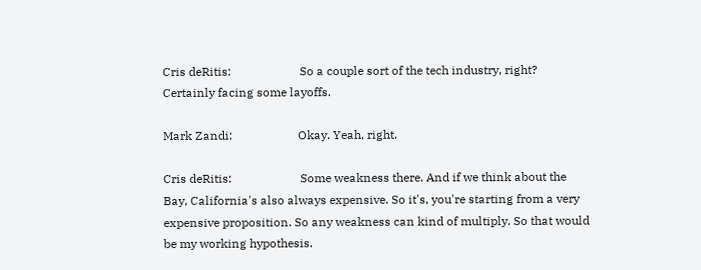Cris deRitis:                       So a couple sort of the tech industry, right? Certainly facing some layoffs.

Mark Zandi:                      Okay. Yeah, right.

Cris deRitis:                       Some weakness there. And if we think about the Bay, California's also always expensive. So it's, you're starting from a very expensive proposition. So any weakness can kind of multiply. So that would be my working hypothesis.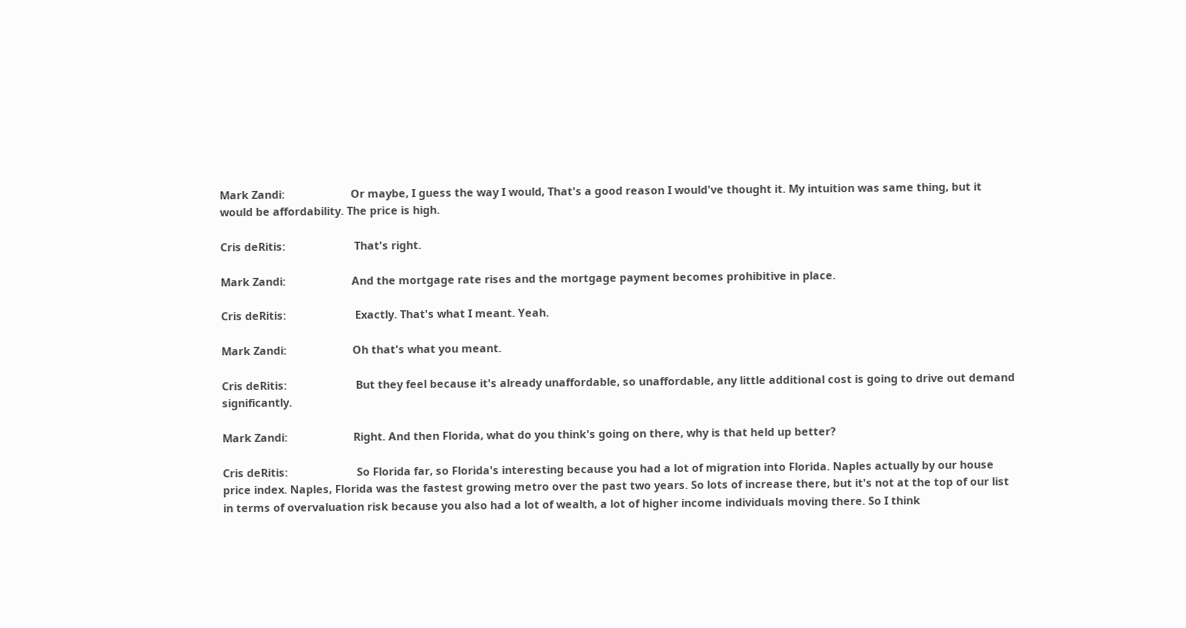Mark Zandi:                      Or maybe, I guess the way I would, That's a good reason I would've thought it. My intuition was same thing, but it would be affordability. The price is high.

Cris deRitis:                       That's right.

Mark Zandi:                      And the mortgage rate rises and the mortgage payment becomes prohibitive in place.

Cris deRitis:                       Exactly. That's what I meant. Yeah.

Mark Zandi:                      Oh that's what you meant.

Cris deRitis:                       But they feel because it's already unaffordable, so unaffordable, any little additional cost is going to drive out demand significantly.

Mark Zandi:                      Right. And then Florida, what do you think's going on there, why is that held up better?

Cris deRitis:                       So Florida far, so Florida's interesting because you had a lot of migration into Florida. Naples actually by our house price index. Naples, Florida was the fastest growing metro over the past two years. So lots of increase there, but it's not at the top of our list in terms of overvaluation risk because you also had a lot of wealth, a lot of higher income individuals moving there. So I think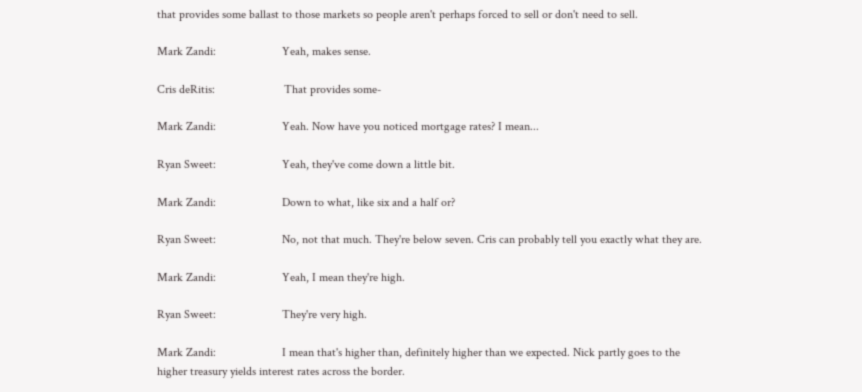that provides some ballast to those markets so people aren't perhaps forced to sell or don't need to sell.

Mark Zandi:                      Yeah, makes sense.

Cris deRitis:                       That provides some-

Mark Zandi:                      Yeah. Now have you noticed mortgage rates? I mean...

Ryan Sweet:                      Yeah, they've come down a little bit.

Mark Zandi:                      Down to what, like six and a half or?

Ryan Sweet:                      No, not that much. They're below seven. Cris can probably tell you exactly what they are.

Mark Zandi:                      Yeah, I mean they're high.

Ryan Sweet:                      They're very high.

Mark Zandi:                      I mean that's higher than, definitely higher than we expected. Nick partly goes to the higher treasury yields interest rates across the border.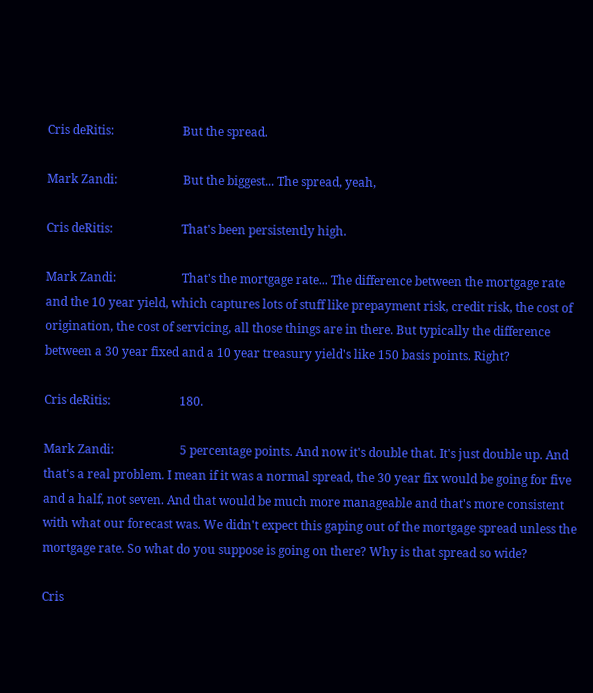Cris deRitis:                       But the spread.

Mark Zandi:                      But the biggest... The spread, yeah,

Cris deRitis:                       That's been persistently high.

Mark Zandi:                      That's the mortgage rate... The difference between the mortgage rate and the 10 year yield, which captures lots of stuff like prepayment risk, credit risk, the cost of origination, the cost of servicing, all those things are in there. But typically the difference between a 30 year fixed and a 10 year treasury yield's like 150 basis points. Right?

Cris deRitis:                       180.

Mark Zandi:                      5 percentage points. And now it's double that. It's just double up. And that's a real problem. I mean if it was a normal spread, the 30 year fix would be going for five and a half, not seven. And that would be much more manageable and that's more consistent with what our forecast was. We didn't expect this gaping out of the mortgage spread unless the mortgage rate. So what do you suppose is going on there? Why is that spread so wide?

Cris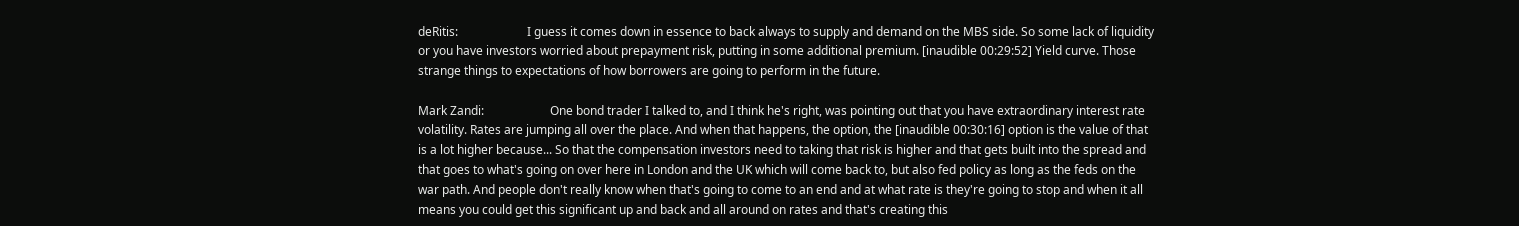deRitis:                       I guess it comes down in essence to back always to supply and demand on the MBS side. So some lack of liquidity or you have investors worried about prepayment risk, putting in some additional premium. [inaudible 00:29:52] Yield curve. Those strange things to expectations of how borrowers are going to perform in the future.

Mark Zandi:                      One bond trader I talked to, and I think he's right, was pointing out that you have extraordinary interest rate volatility. Rates are jumping all over the place. And when that happens, the option, the [inaudible 00:30:16] option is the value of that is a lot higher because... So that the compensation investors need to taking that risk is higher and that gets built into the spread and that goes to what's going on over here in London and the UK which will come back to, but also fed policy as long as the feds on the war path. And people don't really know when that's going to come to an end and at what rate is they're going to stop and when it all means you could get this significant up and back and all around on rates and that's creating this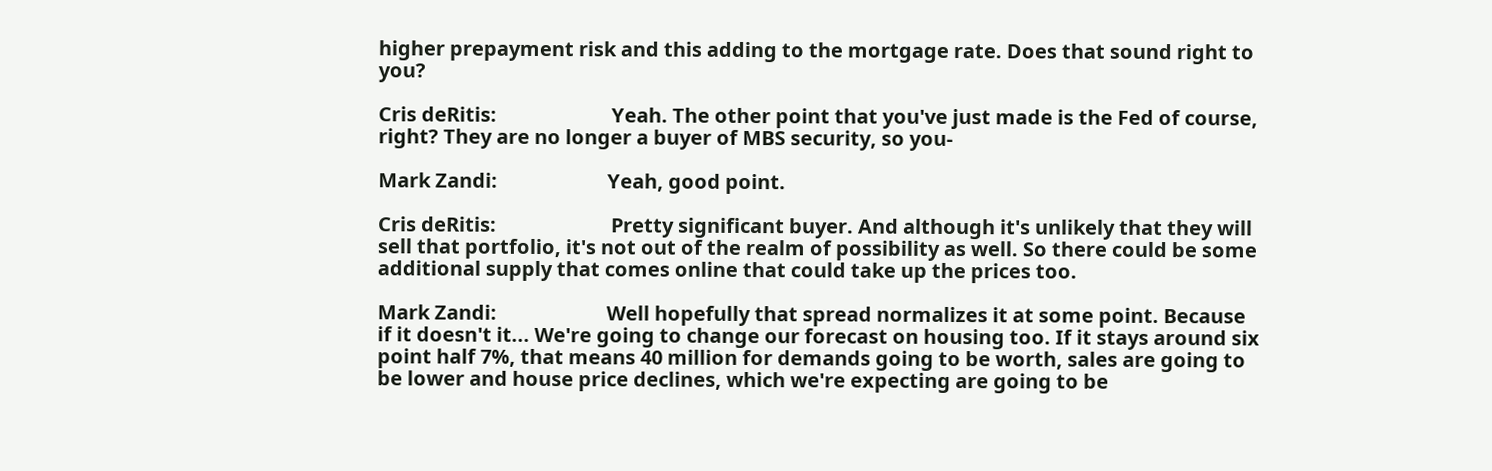higher prepayment risk and this adding to the mortgage rate. Does that sound right to you?

Cris deRitis:                       Yeah. The other point that you've just made is the Fed of course, right? They are no longer a buyer of MBS security, so you-

Mark Zandi:                      Yeah, good point.

Cris deRitis:                       Pretty significant buyer. And although it's unlikely that they will sell that portfolio, it's not out of the realm of possibility as well. So there could be some additional supply that comes online that could take up the prices too.

Mark Zandi:                      Well hopefully that spread normalizes it at some point. Because if it doesn't it... We're going to change our forecast on housing too. If it stays around six point half 7%, that means 40 million for demands going to be worth, sales are going to be lower and house price declines, which we're expecting are going to be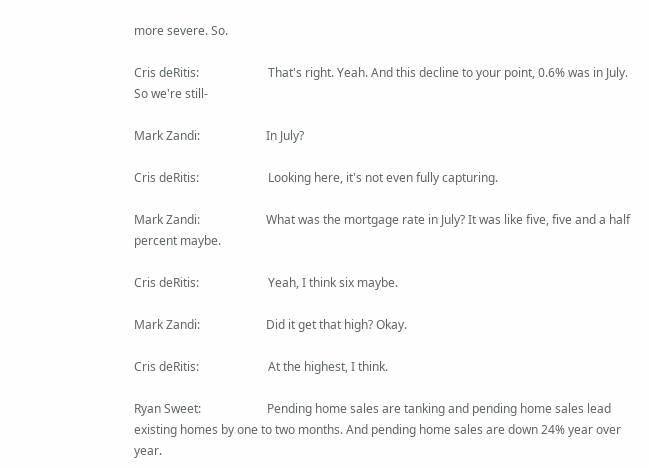more severe. So.

Cris deRitis:                       That's right. Yeah. And this decline to your point, 0.6% was in July. So we're still-

Mark Zandi:                      In July?

Cris deRitis:                       Looking here, it's not even fully capturing.

Mark Zandi:                      What was the mortgage rate in July? It was like five, five and a half percent maybe.

Cris deRitis:                       Yeah, I think six maybe.

Mark Zandi:                      Did it get that high? Okay.

Cris deRitis:                       At the highest, I think.

Ryan Sweet:                      Pending home sales are tanking and pending home sales lead existing homes by one to two months. And pending home sales are down 24% year over year.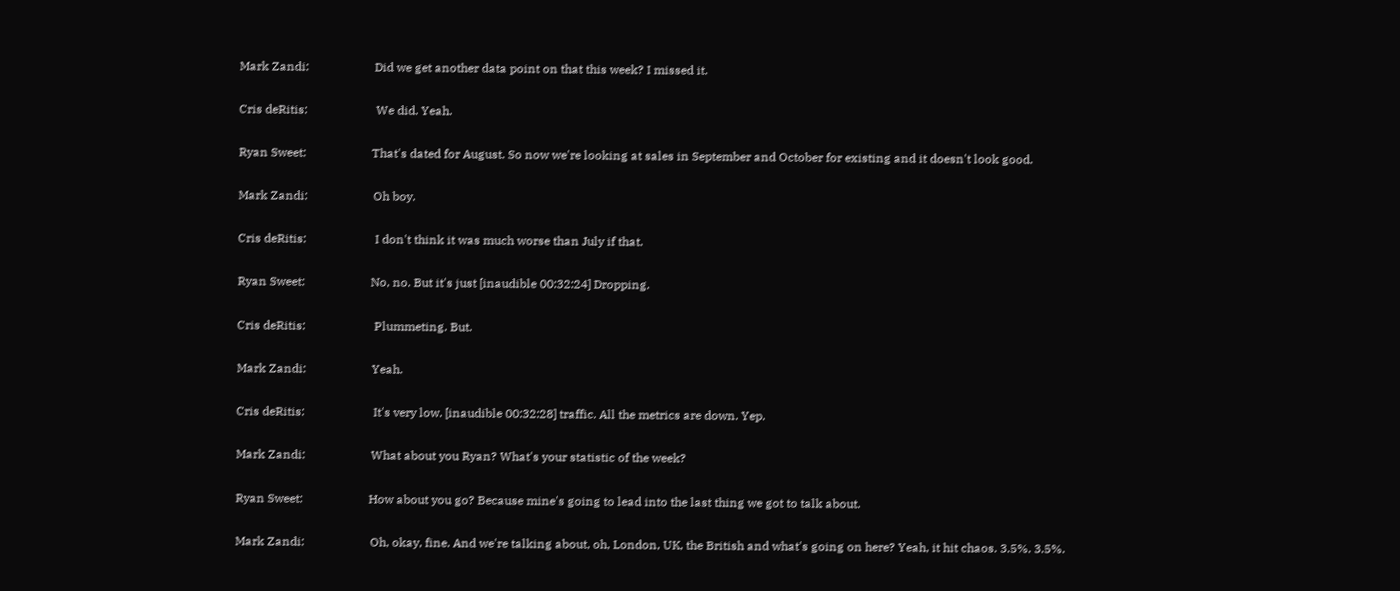Mark Zandi:                      Did we get another data point on that this week? I missed it.

Cris deRitis:                       We did. Yeah.

Ryan Sweet:                      That's dated for August. So now we're looking at sales in September and October for existing and it doesn't look good.

Mark Zandi:                      Oh boy.

Cris deRitis:                       I don't think it was much worse than July if that.

Ryan Sweet:                      No, no. But it's just [inaudible 00:32:24] Dropping.

Cris deRitis:                       Plummeting. But.

Mark Zandi:                      Yeah.

Cris deRitis:                       It's very low. [inaudible 00:32:28] traffic. All the metrics are down. Yep.

Mark Zandi:                      What about you Ryan? What's your statistic of the week?

Ryan Sweet:                      How about you go? Because mine's going to lead into the last thing we got to talk about.

Mark Zandi:                      Oh, okay, fine. And we're talking about, oh, London, UK, the British and what's going on here? Yeah, it hit chaos. 3.5%. 3.5%.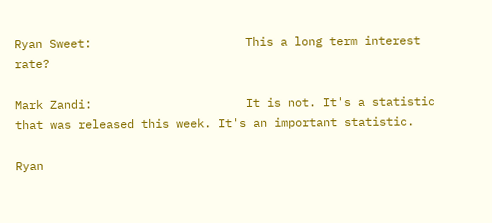Ryan Sweet:                      This a long term interest rate?

Mark Zandi:                      It is not. It's a statistic that was released this week. It's an important statistic.

Ryan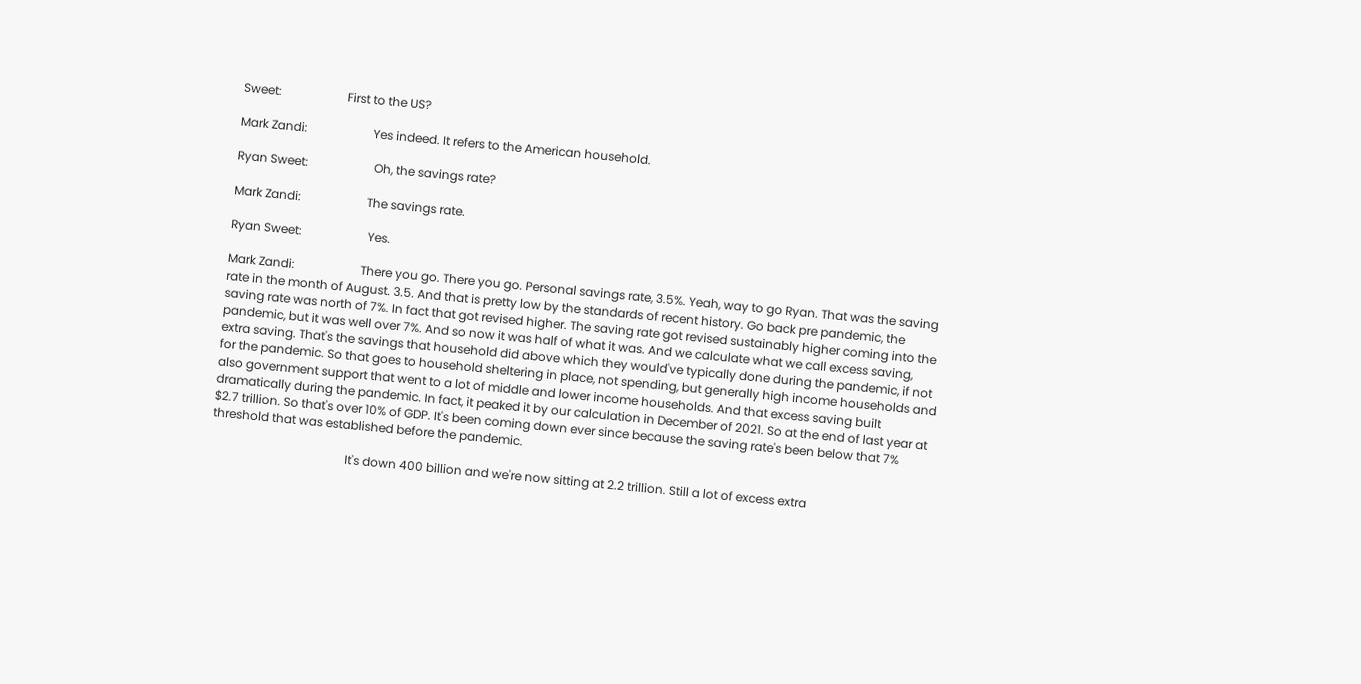Sweet:                      First to the US?

Mark Zandi:                      Yes indeed. It refers to the American household.

Ryan Sweet:                      Oh, the savings rate?

Mark Zandi:                      The savings rate.

Ryan Sweet:                      Yes.

Mark Zandi:                      There you go. There you go. Personal savings rate, 3.5%. Yeah, way to go Ryan. That was the saving rate in the month of August. 3.5. And that is pretty low by the standards of recent history. Go back pre pandemic, the saving rate was north of 7%. In fact that got revised higher. The saving rate got revised sustainably higher coming into the pandemic, but it was well over 7%. And so now it was half of what it was. And we calculate what we call excess saving, extra saving. That's the savings that household did above which they would've typically done during the pandemic, if not for the pandemic. So that goes to household sheltering in place, not spending, but generally high income households and also government support that went to a lot of middle and lower income households. And that excess saving built dramatically during the pandemic. In fact, it peaked it by our calculation in December of 2021. So at the end of last year at $2.7 trillion. So that's over 10% of GDP. It's been coming down ever since because the saving rate's been below that 7% threshold that was established before the pandemic.

                                             It's down 400 billion and we're now sitting at 2.2 trillion. Still a lot of excess extra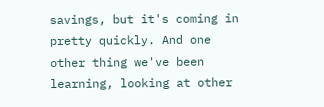savings, but it's coming in pretty quickly. And one other thing we've been learning, looking at other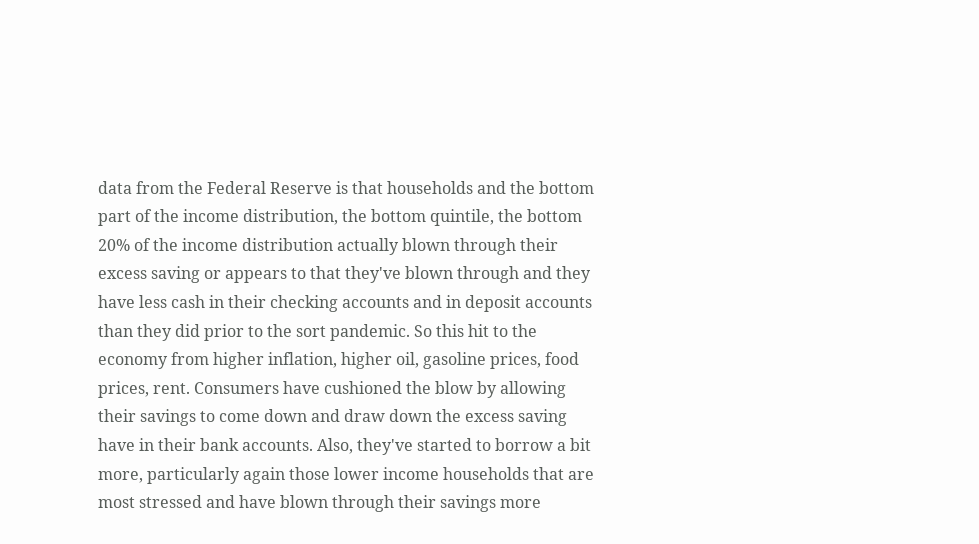data from the Federal Reserve is that households and the bottom part of the income distribution, the bottom quintile, the bottom 20% of the income distribution actually blown through their excess saving or appears to that they've blown through and they have less cash in their checking accounts and in deposit accounts than they did prior to the sort pandemic. So this hit to the economy from higher inflation, higher oil, gasoline prices, food prices, rent. Consumers have cushioned the blow by allowing their savings to come down and draw down the excess saving have in their bank accounts. Also, they've started to borrow a bit more, particularly again those lower income households that are most stressed and have blown through their savings more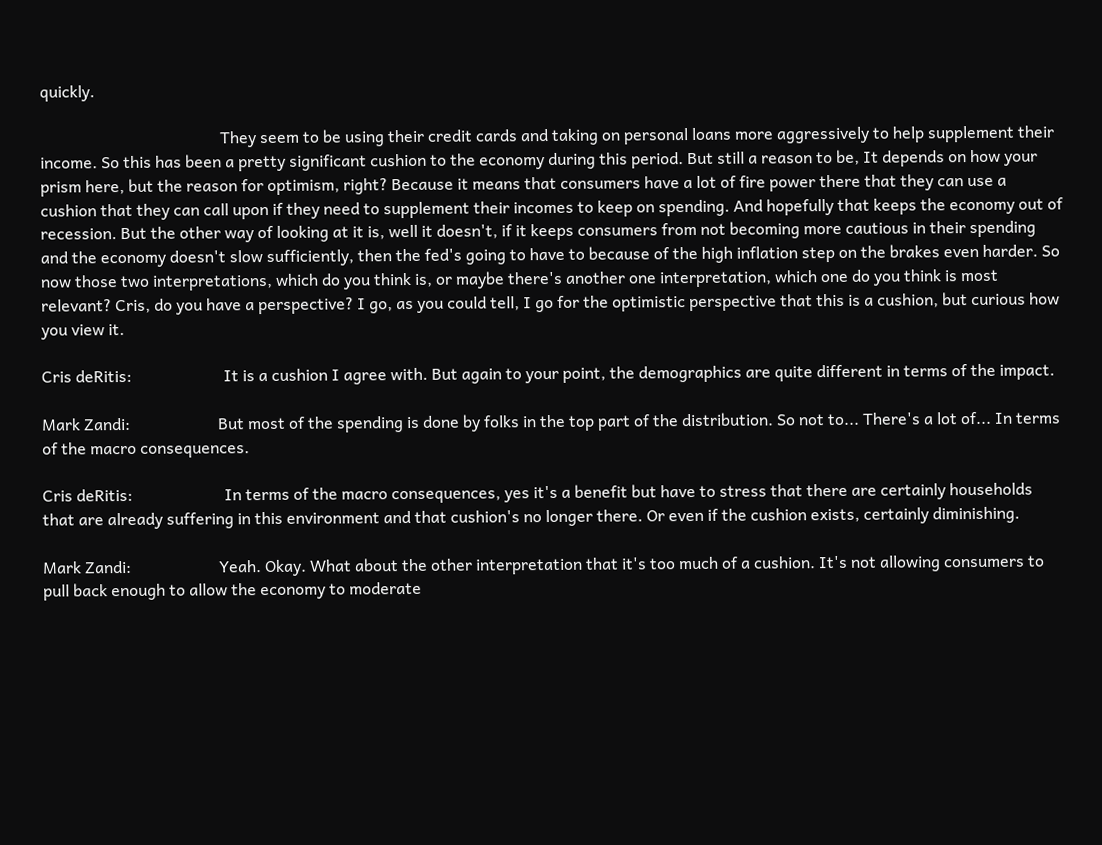quickly.

                                             They seem to be using their credit cards and taking on personal loans more aggressively to help supplement their income. So this has been a pretty significant cushion to the economy during this period. But still a reason to be, It depends on how your prism here, but the reason for optimism, right? Because it means that consumers have a lot of fire power there that they can use a cushion that they can call upon if they need to supplement their incomes to keep on spending. And hopefully that keeps the economy out of recession. But the other way of looking at it is, well it doesn't, if it keeps consumers from not becoming more cautious in their spending and the economy doesn't slow sufficiently, then the fed's going to have to because of the high inflation step on the brakes even harder. So now those two interpretations, which do you think is, or maybe there's another one interpretation, which one do you think is most relevant? Cris, do you have a perspective? I go, as you could tell, I go for the optimistic perspective that this is a cushion, but curious how you view it.

Cris deRitis:                       It is a cushion I agree with. But again to your point, the demographics are quite different in terms of the impact.

Mark Zandi:                      But most of the spending is done by folks in the top part of the distribution. So not to... There's a lot of... In terms of the macro consequences.

Cris deRitis:                       In terms of the macro consequences, yes it's a benefit but have to stress that there are certainly households that are already suffering in this environment and that cushion's no longer there. Or even if the cushion exists, certainly diminishing.

Mark Zandi:                      Yeah. Okay. What about the other interpretation that it's too much of a cushion. It's not allowing consumers to pull back enough to allow the economy to moderate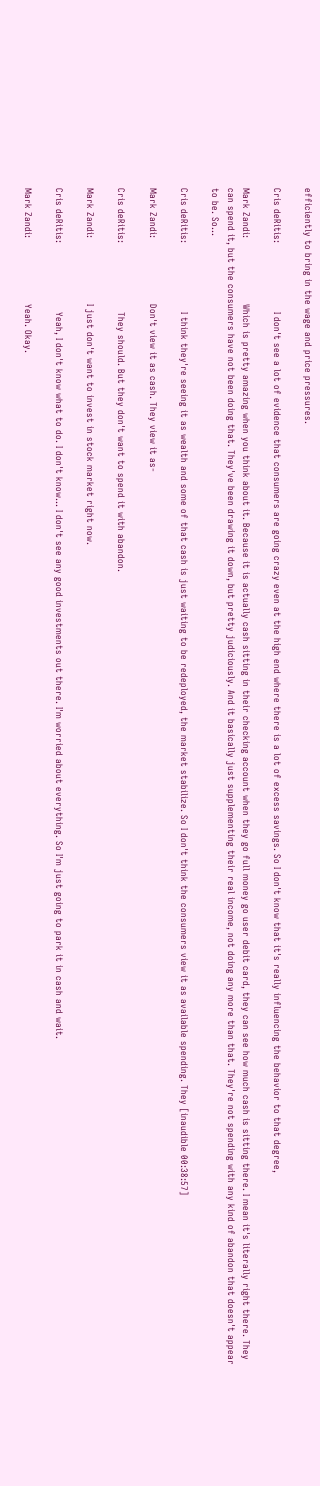efficiently to bring in the wage and price pressures.

Cris deRitis:                       I don't see a lot of evidence that consumers are going crazy even at the high end where there is a lot of excess savings. So I don't know that it's really influencing the behavior to that degree,

Mark Zandi:                      Which is pretty amazing when you think about it. Because it is actually cash sitting in their checking account when they go full money go user debit card, they can see how much cash is sitting there. I mean it's literally right there. They can spend it, but the consumers have not been doing that. They've been drawing it down, but pretty judiciously. And it basically just supplementing their real income, not doing any more than that. They're not spending with any kind of abandon that doesn't appear to be. So...

Cris deRitis:                       I think they're seeing it as wealth and some of that cash is just waiting to be redeployed, the market stabilize. So I don't think the consumers view it as available spending. They [inaudible 00:38:57]

Mark Zandi:                      Don't view it as cash. They view it as-

Cris deRitis:                       They should. But they don't want to spend it with abandon.

Mark Zandi:                      I just don't want to invest in stock market right now.

Cris deRitis:                       Yeah, I don't know what to do. I don't know... I don't see any good investments out there. I'm worried about everything. So I'm just going to park it in cash and wait.

Mark Zandi:                      Yeah. Okay.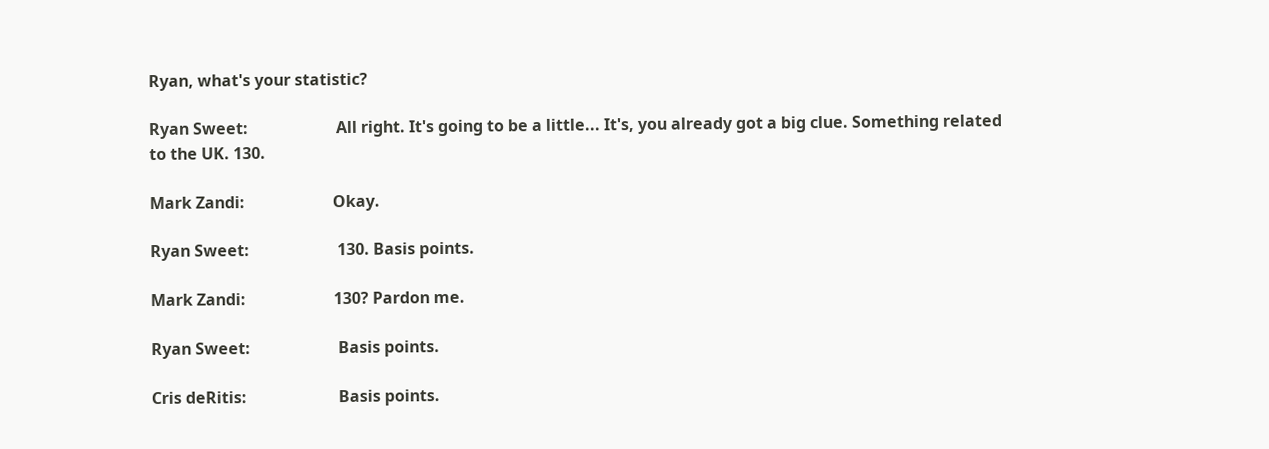Ryan, what's your statistic?

Ryan Sweet:                      All right. It's going to be a little... It's, you already got a big clue. Something related to the UK. 130.

Mark Zandi:                      Okay.

Ryan Sweet:                      130. Basis points.

Mark Zandi:                      130? Pardon me.

Ryan Sweet:                      Basis points.

Cris deRitis:                       Basis points.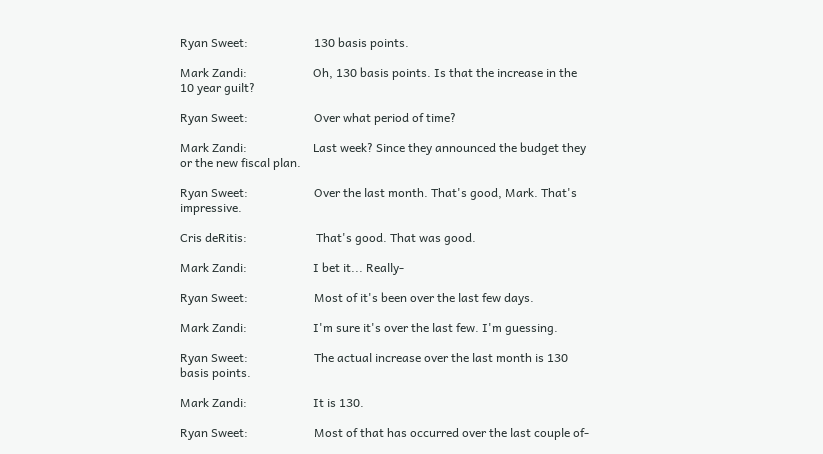Ryan Sweet:                      130 basis points.

Mark Zandi:                      Oh, 130 basis points. Is that the increase in the 10 year guilt?

Ryan Sweet:                      Over what period of time?

Mark Zandi:                      Last week? Since they announced the budget they or the new fiscal plan.

Ryan Sweet:                      Over the last month. That's good, Mark. That's impressive.

Cris deRitis:                       That's good. That was good.

Mark Zandi:                      I bet it... Really-

Ryan Sweet:                      Most of it's been over the last few days.

Mark Zandi:                      I'm sure it's over the last few. I'm guessing.

Ryan Sweet:                      The actual increase over the last month is 130 basis points.

Mark Zandi:                      It is 130.

Ryan Sweet:                      Most of that has occurred over the last couple of-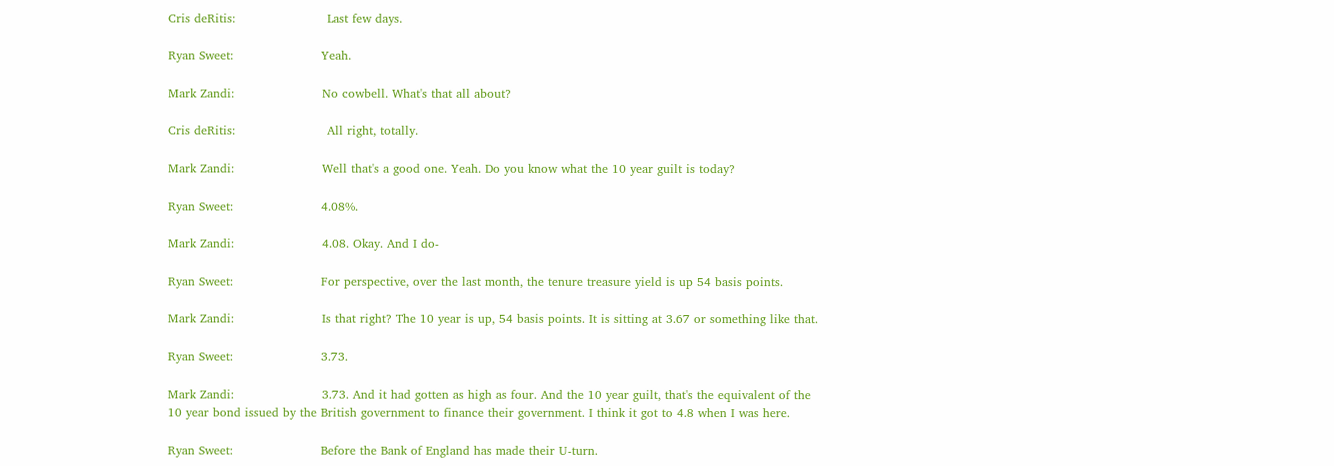Cris deRitis:                       Last few days.

Ryan Sweet:                      Yeah.

Mark Zandi:                      No cowbell. What's that all about?

Cris deRitis:                       All right, totally.

Mark Zandi:                      Well that's a good one. Yeah. Do you know what the 10 year guilt is today?

Ryan Sweet:                      4.08%.

Mark Zandi:                      4.08. Okay. And I do-

Ryan Sweet:                      For perspective, over the last month, the tenure treasure yield is up 54 basis points.

Mark Zandi:                      Is that right? The 10 year is up, 54 basis points. It is sitting at 3.67 or something like that.

Ryan Sweet:                      3.73.

Mark Zandi:                      3.73. And it had gotten as high as four. And the 10 year guilt, that's the equivalent of the 10 year bond issued by the British government to finance their government. I think it got to 4.8 when I was here.

Ryan Sweet:                      Before the Bank of England has made their U-turn.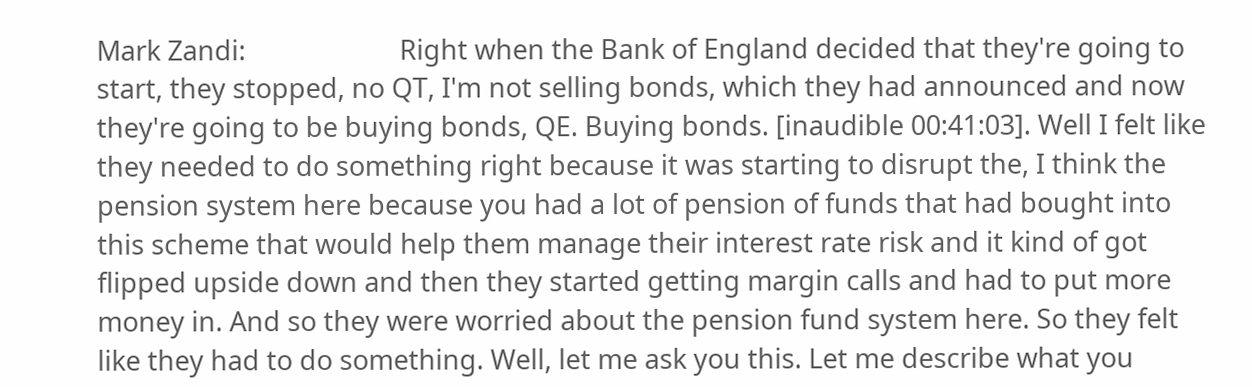Mark Zandi:                      Right when the Bank of England decided that they're going to start, they stopped, no QT, I'm not selling bonds, which they had announced and now they're going to be buying bonds, QE. Buying bonds. [inaudible 00:41:03]. Well I felt like they needed to do something right because it was starting to disrupt the, I think the pension system here because you had a lot of pension of funds that had bought into this scheme that would help them manage their interest rate risk and it kind of got flipped upside down and then they started getting margin calls and had to put more money in. And so they were worried about the pension fund system here. So they felt like they had to do something. Well, let me ask you this. Let me describe what you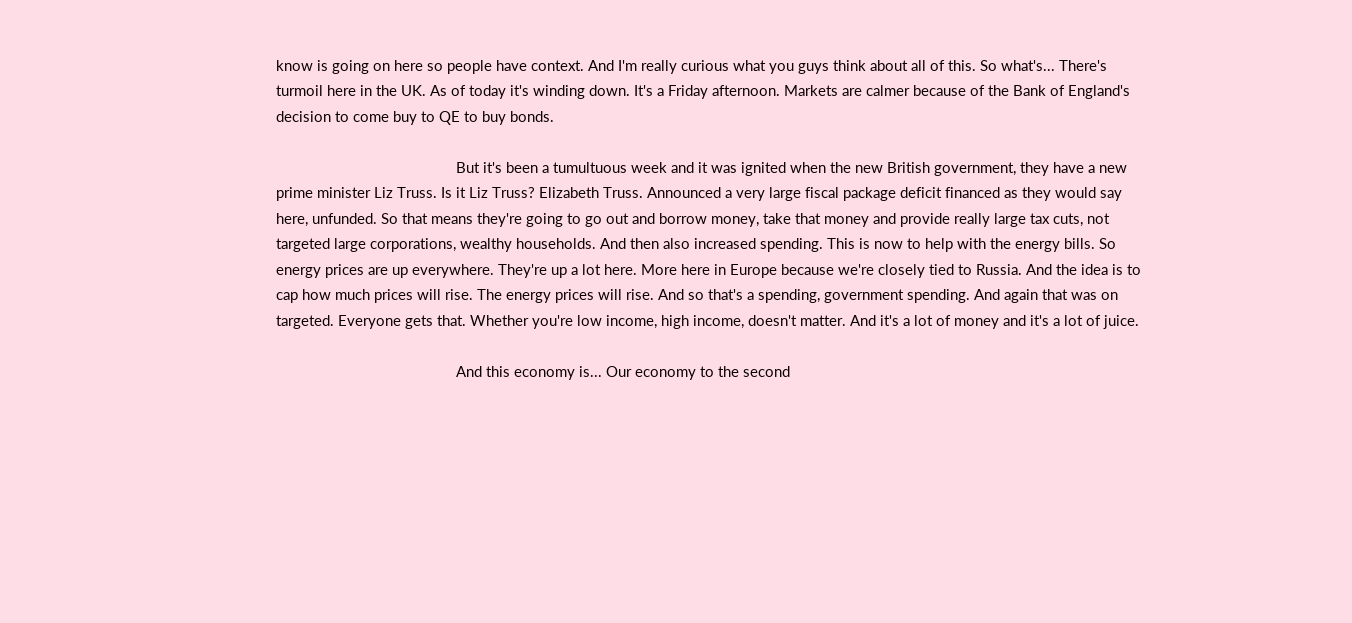know is going on here so people have context. And I'm really curious what you guys think about all of this. So what's... There's turmoil here in the UK. As of today it's winding down. It's a Friday afternoon. Markets are calmer because of the Bank of England's decision to come buy to QE to buy bonds.

                                             But it's been a tumultuous week and it was ignited when the new British government, they have a new prime minister Liz Truss. Is it Liz Truss? Elizabeth Truss. Announced a very large fiscal package deficit financed as they would say here, unfunded. So that means they're going to go out and borrow money, take that money and provide really large tax cuts, not targeted large corporations, wealthy households. And then also increased spending. This is now to help with the energy bills. So energy prices are up everywhere. They're up a lot here. More here in Europe because we're closely tied to Russia. And the idea is to cap how much prices will rise. The energy prices will rise. And so that's a spending, government spending. And again that was on targeted. Everyone gets that. Whether you're low income, high income, doesn't matter. And it's a lot of money and it's a lot of juice.

                                             And this economy is... Our economy to the second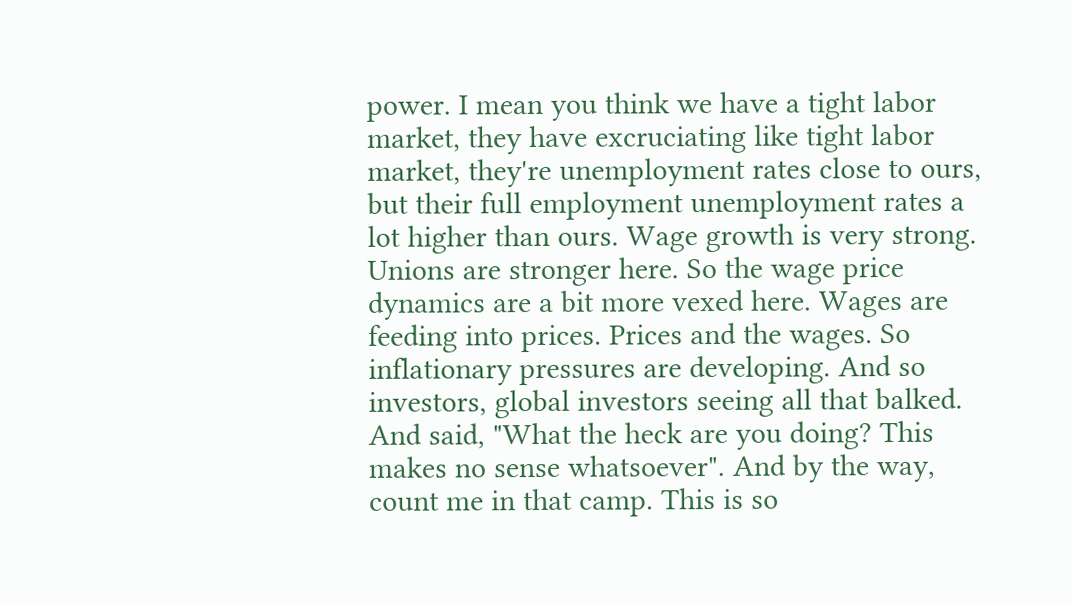power. I mean you think we have a tight labor market, they have excruciating like tight labor market, they're unemployment rates close to ours, but their full employment unemployment rates a lot higher than ours. Wage growth is very strong. Unions are stronger here. So the wage price dynamics are a bit more vexed here. Wages are feeding into prices. Prices and the wages. So inflationary pressures are developing. And so investors, global investors seeing all that balked. And said, "What the heck are you doing? This makes no sense whatsoever". And by the way, count me in that camp. This is so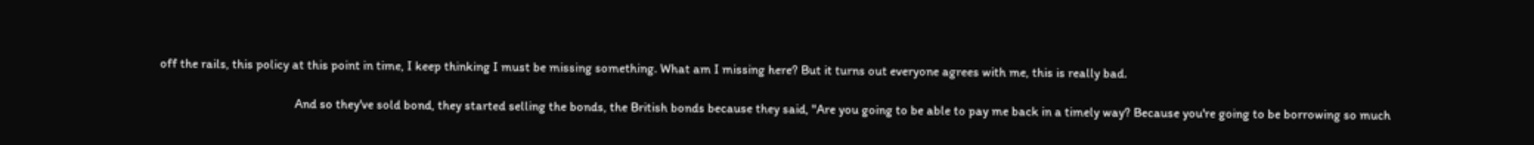off the rails, this policy at this point in time, I keep thinking I must be missing something. What am I missing here? But it turns out everyone agrees with me, this is really bad.

                                             And so they've sold bond, they started selling the bonds, the British bonds because they said, "Are you going to be able to pay me back in a timely way? Because you're going to be borrowing so much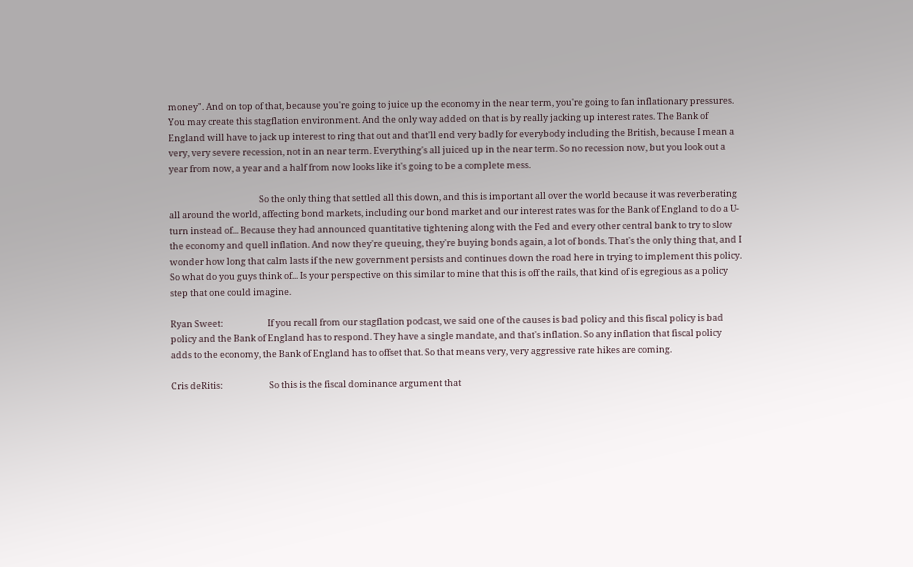money". And on top of that, because you're going to juice up the economy in the near term, you're going to fan inflationary pressures. You may create this stagflation environment. And the only way added on that is by really jacking up interest rates. The Bank of England will have to jack up interest to ring that out and that'll end very badly for everybody including the British, because I mean a very, very severe recession, not in an near term. Everything's all juiced up in the near term. So no recession now, but you look out a year from now, a year and a half from now looks like it's going to be a complete mess.

                                             So the only thing that settled all this down, and this is important all over the world because it was reverberating all around the world, affecting bond markets, including our bond market and our interest rates was for the Bank of England to do a U-turn instead of... Because they had announced quantitative tightening along with the Fed and every other central bank to try to slow the economy and quell inflation. And now they're queuing, they're buying bonds again, a lot of bonds. That's the only thing that, and I wonder how long that calm lasts if the new government persists and continues down the road here in trying to implement this policy. So what do you guys think of... Is your perspective on this similar to mine that this is off the rails, that kind of is egregious as a policy step that one could imagine.

Ryan Sweet:                      If you recall from our stagflation podcast, we said one of the causes is bad policy and this fiscal policy is bad policy and the Bank of England has to respond. They have a single mandate, and that's inflation. So any inflation that fiscal policy adds to the economy, the Bank of England has to offset that. So that means very, very aggressive rate hikes are coming.

Cris deRitis:                       So this is the fiscal dominance argument that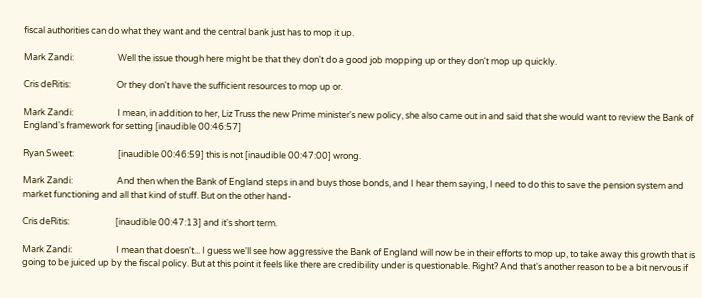fiscal authorities can do what they want and the central bank just has to mop it up.

Mark Zandi:                      Well the issue though here might be that they don't do a good job mopping up or they don't mop up quickly.

Cris deRitis:                       Or they don't have the sufficient resources to mop up or.

Mark Zandi:                      I mean, in addition to her, Liz Truss the new Prime minister's new policy, she also came out in and said that she would want to review the Bank of England's framework for setting [inaudible 00:46:57]

Ryan Sweet:                      [inaudible 00:46:59] this is not [inaudible 00:47:00] wrong.

Mark Zandi:                      And then when the Bank of England steps in and buys those bonds, and I hear them saying, I need to do this to save the pension system and market functioning and all that kind of stuff. But on the other hand-

Cris deRitis:                       [inaudible 00:47:13] and it's short term.

Mark Zandi:                      I mean that doesn't... I guess we'll see how aggressive the Bank of England will now be in their efforts to mop up, to take away this growth that is going to be juiced up by the fiscal policy. But at this point it feels like there are credibility under is questionable. Right? And that's another reason to be a bit nervous if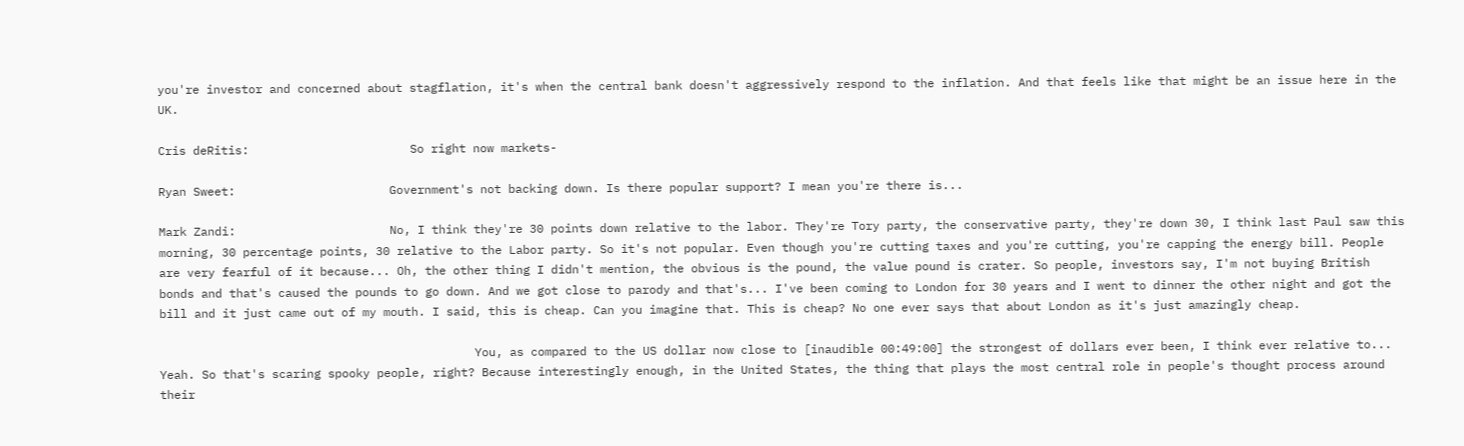you're investor and concerned about stagflation, it's when the central bank doesn't aggressively respond to the inflation. And that feels like that might be an issue here in the UK.

Cris deRitis:                       So right now markets-

Ryan Sweet:                      Government's not backing down. Is there popular support? I mean you're there is...

Mark Zandi:                      No, I think they're 30 points down relative to the labor. They're Tory party, the conservative party, they're down 30, I think last Paul saw this morning, 30 percentage points, 30 relative to the Labor party. So it's not popular. Even though you're cutting taxes and you're cutting, you're capping the energy bill. People are very fearful of it because... Oh, the other thing I didn't mention, the obvious is the pound, the value pound is crater. So people, investors say, I'm not buying British bonds and that's caused the pounds to go down. And we got close to parody and that's... I've been coming to London for 30 years and I went to dinner the other night and got the bill and it just came out of my mouth. I said, this is cheap. Can you imagine that. This is cheap? No one ever says that about London as it's just amazingly cheap.

                                             You, as compared to the US dollar now close to [inaudible 00:49:00] the strongest of dollars ever been, I think ever relative to... Yeah. So that's scaring spooky people, right? Because interestingly enough, in the United States, the thing that plays the most central role in people's thought process around their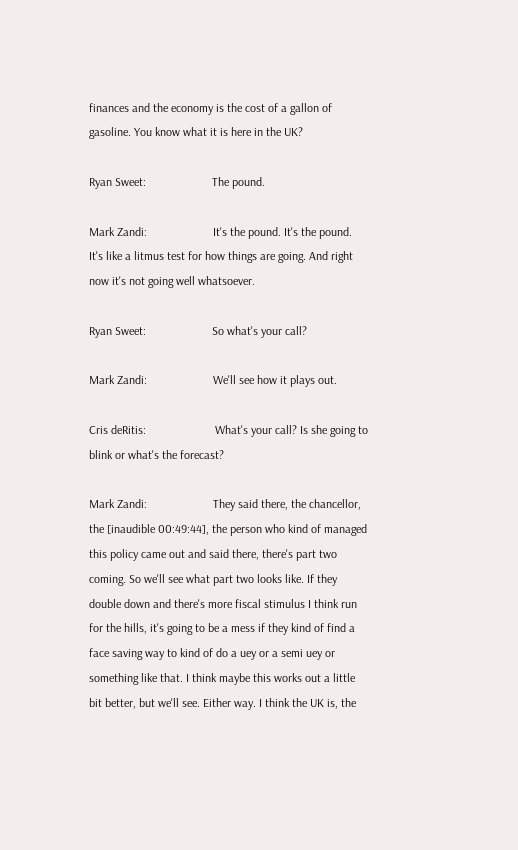finances and the economy is the cost of a gallon of gasoline. You know what it is here in the UK?

Ryan Sweet:                      The pound.

Mark Zandi:                      It's the pound. It's the pound. It's like a litmus test for how things are going. And right now it's not going well whatsoever.

Ryan Sweet:                      So what's your call?

Mark Zandi:                      We'll see how it plays out.

Cris deRitis:                       What's your call? Is she going to blink or what's the forecast?

Mark Zandi:                      They said there, the chancellor, the [inaudible 00:49:44], the person who kind of managed this policy came out and said there, there's part two coming. So we'll see what part two looks like. If they double down and there's more fiscal stimulus I think run for the hills, it's going to be a mess if they kind of find a face saving way to kind of do a uey or a semi uey or something like that. I think maybe this works out a little bit better, but we'll see. Either way. I think the UK is, the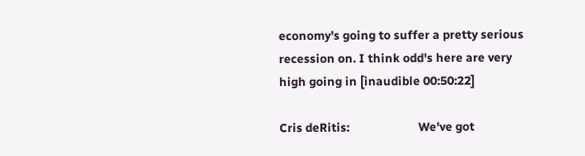economy's going to suffer a pretty serious recession on. I think odd's here are very high going in [inaudible 00:50:22]

Cris deRitis:                       We've got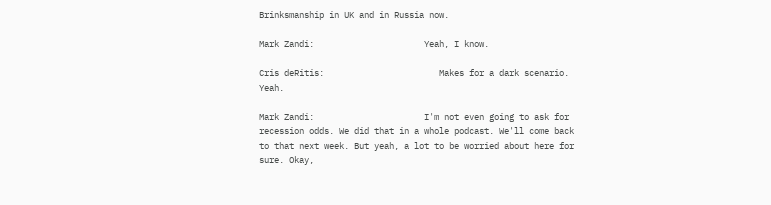Brinksmanship in UK and in Russia now.

Mark Zandi:                      Yeah, I know.

Cris deRitis:                       Makes for a dark scenario. Yeah.

Mark Zandi:                      I'm not even going to ask for recession odds. We did that in a whole podcast. We'll come back to that next week. But yeah, a lot to be worried about here for sure. Okay,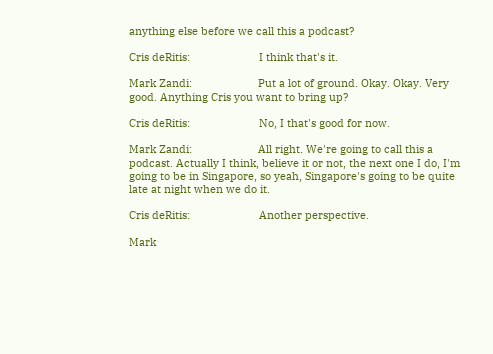anything else before we call this a podcast?

Cris deRitis:                       I think that's it.

Mark Zandi:                      Put a lot of ground. Okay. Okay. Very good. Anything Cris you want to bring up?

Cris deRitis:                       No, I that's good for now.

Mark Zandi:                      All right. We're going to call this a podcast. Actually I think, believe it or not, the next one I do, I'm going to be in Singapore, so yeah, Singapore's going to be quite late at night when we do it.

Cris deRitis:                       Another perspective.

Mark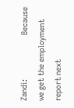Zandi:                      Because we get the employment report next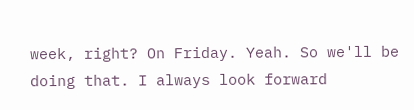week, right? On Friday. Yeah. So we'll be doing that. I always look forward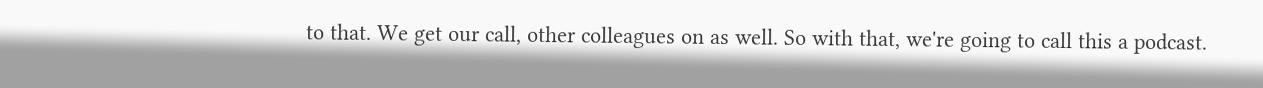to that. We get our call, other colleagues on as well. So with that, we're going to call this a podcast.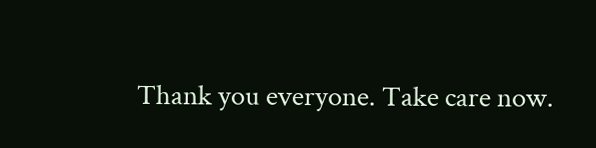Thank you everyone. Take care now.